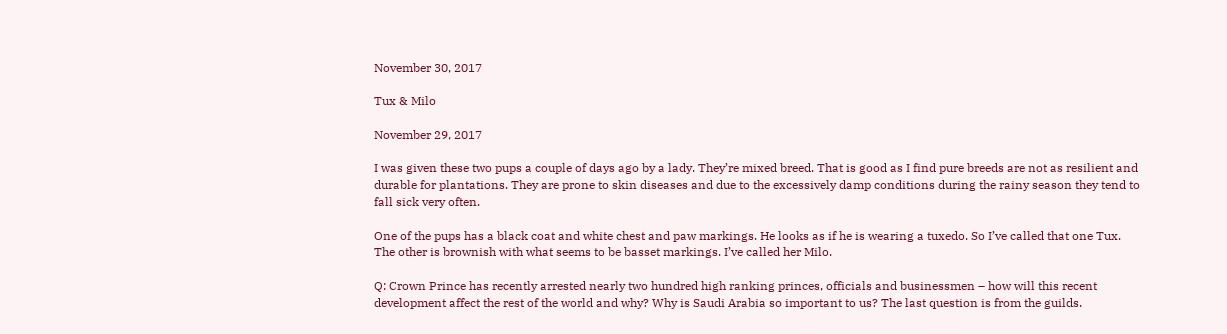November 30, 2017

Tux & Milo

November 29, 2017

I was given these two pups a couple of days ago by a lady. They’re mixed breed. That is good as I find pure breeds are not as resilient and durable for plantations. They are prone to skin diseases and due to the excessively damp conditions during the rainy season they tend to fall sick very often.

One of the pups has a black coat and white chest and paw markings. He looks as if he is wearing a tuxedo. So I’ve called that one Tux. The other is brownish with what seems to be basset markings. I’ve called her Milo.

Q: Crown Prince has recently arrested nearly two hundred high ranking princes, officials and businessmen – how will this recent development affect the rest of the world and why? Why is Saudi Arabia so important to us? The last question is from the guilds.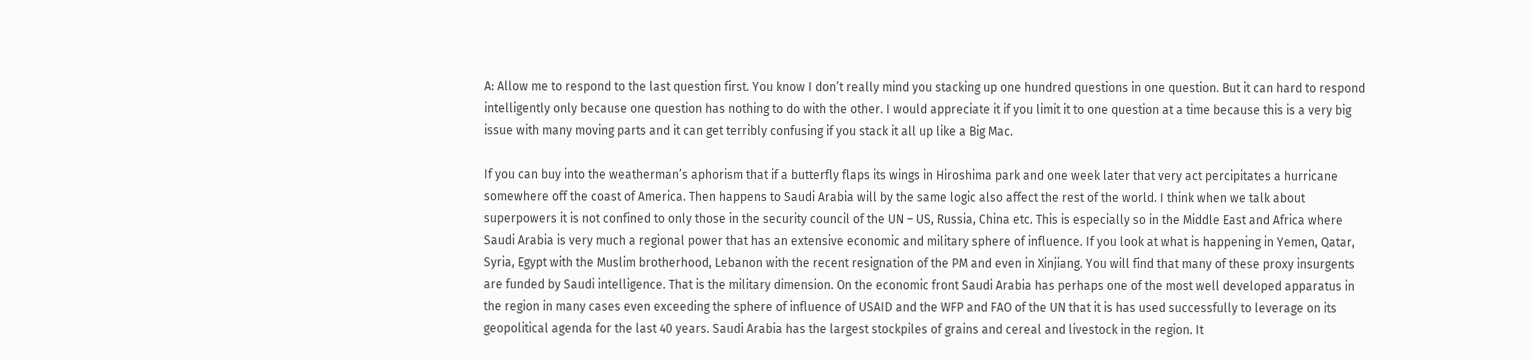A: Allow me to respond to the last question first. You know I don’t really mind you stacking up one hundred questions in one question. But it can hard to respond intelligently only because one question has nothing to do with the other. I would appreciate it if you limit it to one question at a time because this is a very big issue with many moving parts and it can get terribly confusing if you stack it all up like a Big Mac.

If you can buy into the weatherman’s aphorism that if a butterfly flaps its wings in Hiroshima park and one week later that very act percipitates a hurricane somewhere off the coast of America. Then happens to Saudi Arabia will by the same logic also affect the rest of the world. I think when we talk about superpowers it is not confined to only those in the security council of the UN – US, Russia, China etc. This is especially so in the Middle East and Africa where Saudi Arabia is very much a regional power that has an extensive economic and military sphere of influence. If you look at what is happening in Yemen, Qatar, Syria, Egypt with the Muslim brotherhood, Lebanon with the recent resignation of the PM and even in Xinjiang. You will find that many of these proxy insurgents are funded by Saudi intelligence. That is the military dimension. On the economic front Saudi Arabia has perhaps one of the most well developed apparatus in the region in many cases even exceeding the sphere of influence of USAID and the WFP and FAO of the UN that it is has used successfully to leverage on its geopolitical agenda for the last 40 years. Saudi Arabia has the largest stockpiles of grains and cereal and livestock in the region. It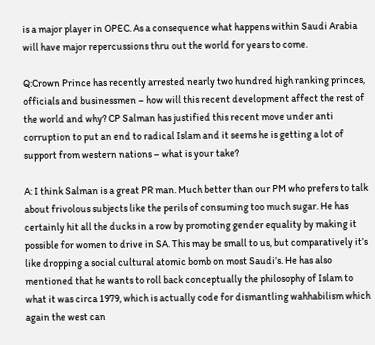is a major player in OPEC. As a consequence what happens within Saudi Arabia will have major repercussions thru out the world for years to come.

Q:Crown Prince has recently arrested nearly two hundred high ranking princes, officials and businessmen – how will this recent development affect the rest of the world and why? CP Salman has justified this recent move under anti corruption to put an end to radical Islam and it seems he is getting a lot of support from western nations – what is your take?

A: I think Salman is a great PR man. Much better than our PM who prefers to talk about frivolous subjects like the perils of consuming too much sugar. He has certainly hit all the ducks in a row by promoting gender equality by making it possible for women to drive in SA. This may be small to us, but comparatively it’s like dropping a social cultural atomic bomb on most Saudi’s. He has also mentioned that he wants to roll back conceptually the philosophy of Islam to what it was circa 1979, which is actually code for dismantling wahhabilism which again the west can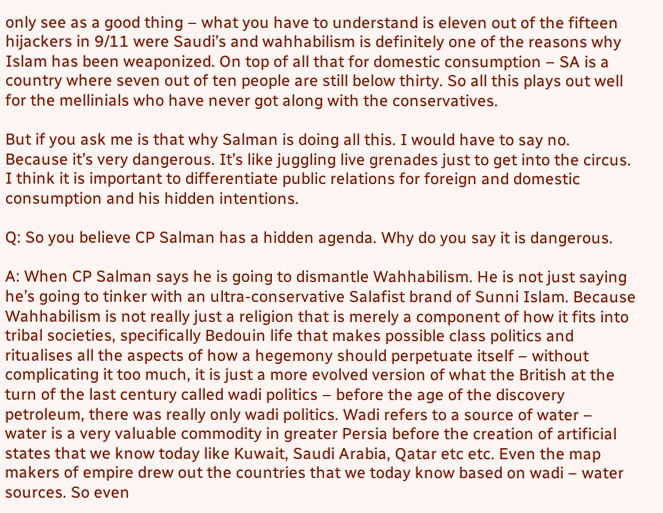only see as a good thing – what you have to understand is eleven out of the fifteen hijackers in 9/11 were Saudi’s and wahhabilism is definitely one of the reasons why Islam has been weaponized. On top of all that for domestic consumption – SA is a country where seven out of ten people are still below thirty. So all this plays out well for the mellinials who have never got along with the conservatives.

But if you ask me is that why Salman is doing all this. I would have to say no. Because it’s very dangerous. It’s like juggling live grenades just to get into the circus. I think it is important to differentiate public relations for foreign and domestic consumption and his hidden intentions.

Q: So you believe CP Salman has a hidden agenda. Why do you say it is dangerous.

A: When CP Salman says he is going to dismantle Wahhabilism. He is not just saying he’s going to tinker with an ultra-conservative Salafist brand of Sunni Islam. Because Wahhabilism is not really just a religion that is merely a component of how it fits into tribal societies, specifically Bedouin life that makes possible class politics and ritualises all the aspects of how a hegemony should perpetuate itself – without complicating it too much, it is just a more evolved version of what the British at the turn of the last century called wadi politics – before the age of the discovery petroleum, there was really only wadi politics. Wadi refers to a source of water – water is a very valuable commodity in greater Persia before the creation of artificial states that we know today like Kuwait, Saudi Arabia, Qatar etc etc. Even the map makers of empire drew out the countries that we today know based on wadi – water sources. So even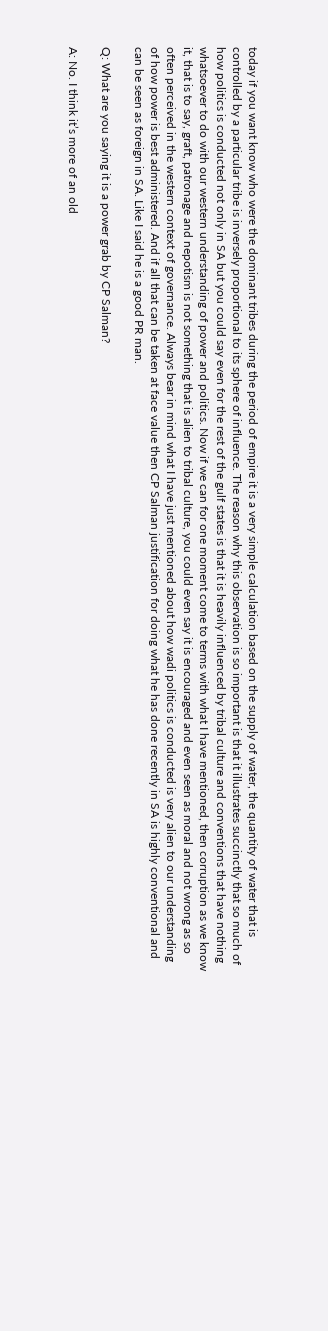today if you want know who were the dominant tribes during the period of empire it is a very simple calculation based on the supply of water, the quantity of water that is controlled by a particular tribe is inversely proportional to its sphere of influence. The reason why this observation is so important is that it illustrates succinctly that so much of how politics is conducted not only in SA but you could say even for the rest of the gulf states is that it is heavily influenced by tribal culture and conventions that have nothing whatsoever to do with our western understanding of power and politics. Now if we can for one moment come to terms with what I have mentioned, then corruption as we know it, that is to say, graft, patronage and nepotism is not something that is alien to tribal culture, you could even say it is encouraged and even seen as moral and not wrong as so often perceived in the western context of governance. Always bear in mind what I have just mentioned about how wadi politics is conducted is very alien to our understanding of how power is best administered. And if all that can be taken at face value then CP Salman justification for doing what he has done recently in SA is highly conventional and can be seen as foreign in SA. Like I said he is a good PR man.

Q: What are you saying it is a power grab by CP Salman?

A: No. I think it’s more of an old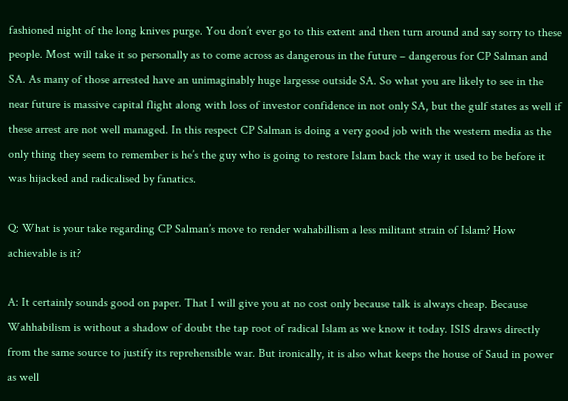fashioned night of the long knives purge. You don’t ever go to this extent and then turn around and say sorry to these people. Most will take it so personally as to come across as dangerous in the future – dangerous for CP Salman and SA. As many of those arrested have an unimaginably huge largesse outside SA. So what you are likely to see in the near future is massive capital flight along with loss of investor confidence in not only SA, but the gulf states as well if these arrest are not well managed. In this respect CP Salman is doing a very good job with the western media as the only thing they seem to remember is he’s the guy who is going to restore Islam back the way it used to be before it was hijacked and radicalised by fanatics.

Q: What is your take regarding CP Salman’s move to render wahabillism a less militant strain of Islam? How achievable is it?

A: It certainly sounds good on paper. That I will give you at no cost only because talk is always cheap. Because Wahhabilism is without a shadow of doubt the tap root of radical Islam as we know it today. ISIS draws directly from the same source to justify its reprehensible war. But ironically, it is also what keeps the house of Saud in power as well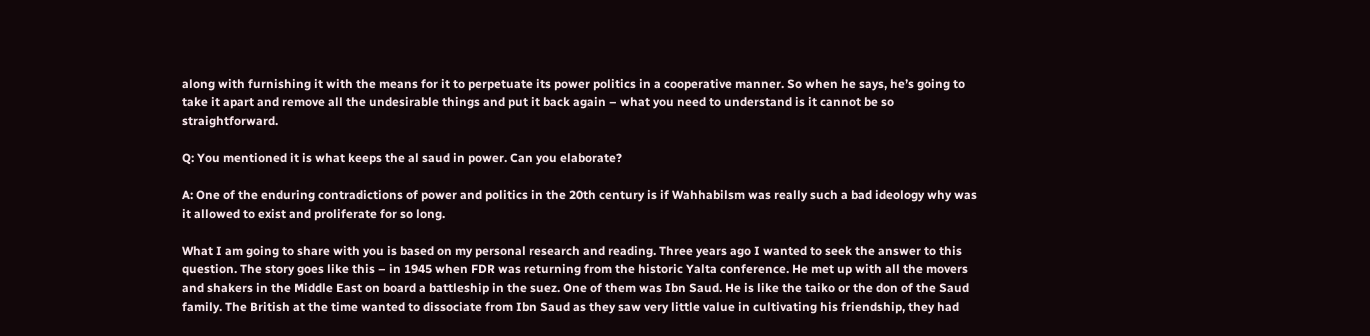along with furnishing it with the means for it to perpetuate its power politics in a cooperative manner. So when he says, he’s going to take it apart and remove all the undesirable things and put it back again – what you need to understand is it cannot be so straightforward.

Q: You mentioned it is what keeps the al saud in power. Can you elaborate?

A: One of the enduring contradictions of power and politics in the 20th century is if Wahhabilsm was really such a bad ideology why was it allowed to exist and proliferate for so long.

What I am going to share with you is based on my personal research and reading. Three years ago I wanted to seek the answer to this question. The story goes like this – in 1945 when FDR was returning from the historic Yalta conference. He met up with all the movers and shakers in the Middle East on board a battleship in the suez. One of them was Ibn Saud. He is like the taiko or the don of the Saud family. The British at the time wanted to dissociate from Ibn Saud as they saw very little value in cultivating his friendship, they had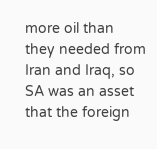more oil than they needed from Iran and Iraq, so SA was an asset that the foreign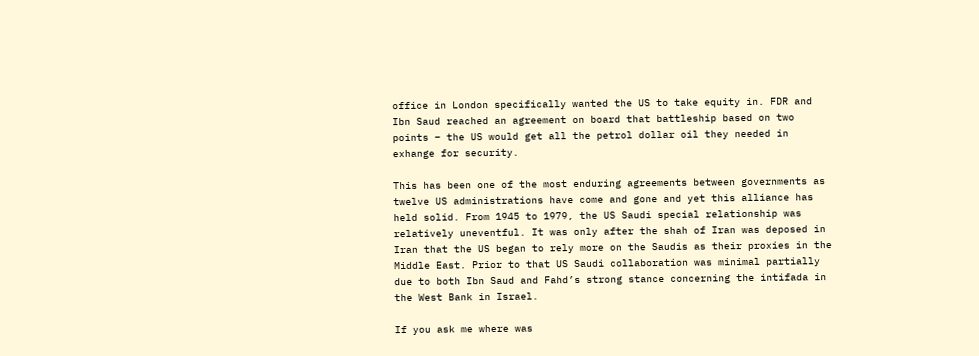office in London specifically wanted the US to take equity in. FDR and Ibn Saud reached an agreement on board that battleship based on two points – the US would get all the petrol dollar oil they needed in exhange for security.

This has been one of the most enduring agreements between governments as twelve US administrations have come and gone and yet this alliance has held solid. From 1945 to 1979, the US Saudi special relationship was relatively uneventful. It was only after the shah of Iran was deposed in Iran that the US began to rely more on the Saudis as their proxies in the Middle East. Prior to that US Saudi collaboration was minimal partially due to both Ibn Saud and Fahd’s strong stance concerning the intifada in the West Bank in Israel.

If you ask me where was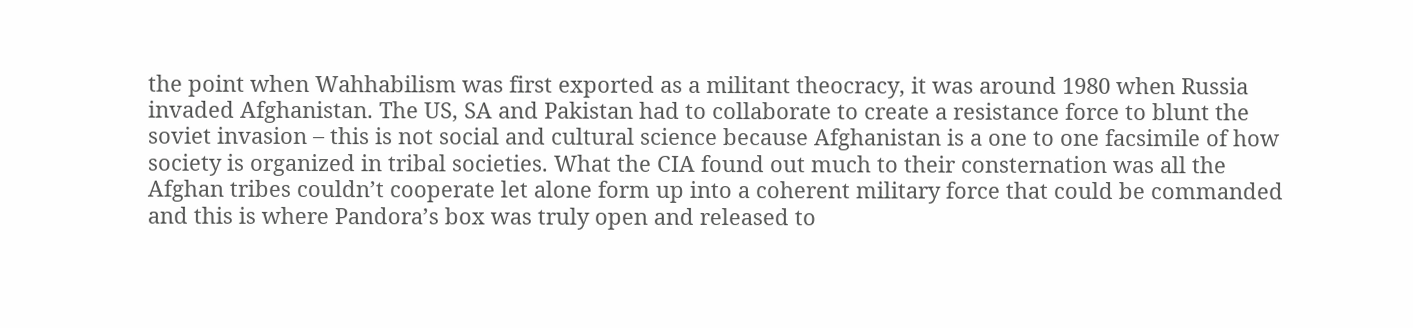the point when Wahhabilism was first exported as a militant theocracy, it was around 1980 when Russia invaded Afghanistan. The US, SA and Pakistan had to collaborate to create a resistance force to blunt the soviet invasion – this is not social and cultural science because Afghanistan is a one to one facsimile of how society is organized in tribal societies. What the CIA found out much to their consternation was all the Afghan tribes couldn’t cooperate let alone form up into a coherent military force that could be commanded and this is where Pandora’s box was truly open and released to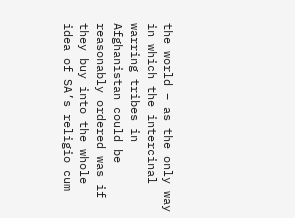the world – as the only way in which the intercinal warring tribes in Afghanistan could be reasonably ordered was if they buy into the whole idea of SA’s religio cum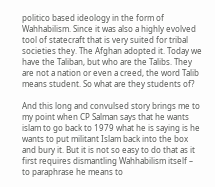politico based ideology in the form of Wahhabilism. Since it was also a highly evolved tool of statecraft that is very suited for tribal societies they. The Afghan adopted it. Today we have the Taliban, but who are the Talibs. They are not a nation or even a creed, the word Talib means student. So what are they students of?

And this long and convulsed story brings me to my point when CP Salman says that he wants islam to go back to 1979 what he is saying is he wants to put militant Islam back into the box and bury it. But it is not so easy to do that as it first requires dismantling Wahhabilism itself – to paraphrase he means to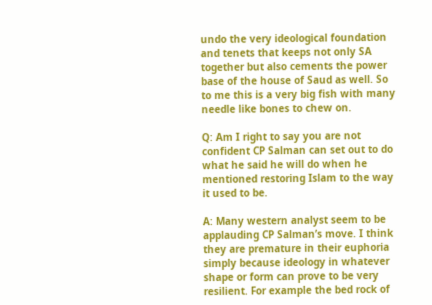undo the very ideological foundation and tenets that keeps not only SA together but also cements the power base of the house of Saud as well. So to me this is a very big fish with many needle like bones to chew on.

Q: Am I right to say you are not confident CP Salman can set out to do what he said he will do when he mentioned restoring Islam to the way it used to be.

A: Many western analyst seem to be applauding CP Salman’s move. I think they are premature in their euphoria simply because ideology in whatever shape or form can prove to be very resilient. For example the bed rock of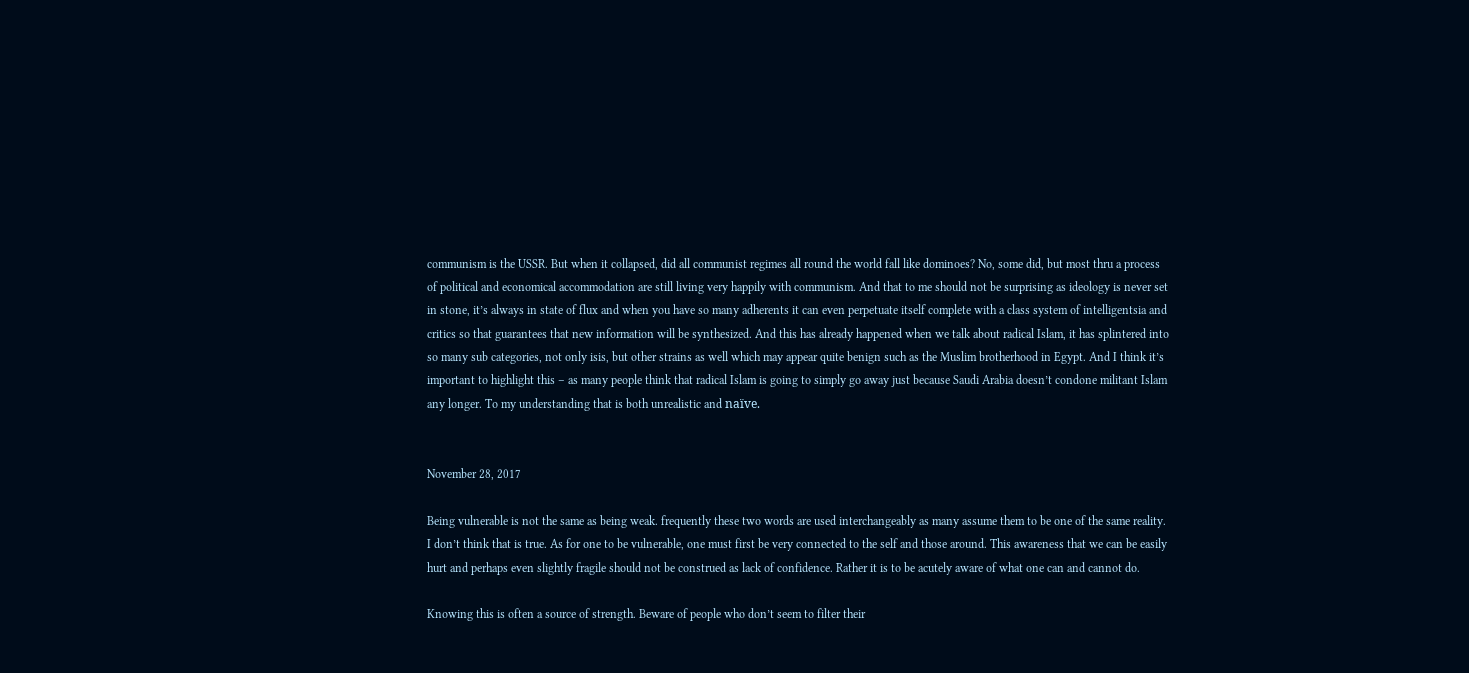communism is the USSR. But when it collapsed, did all communist regimes all round the world fall like dominoes? No, some did, but most thru a process of political and economical accommodation are still living very happily with communism. And that to me should not be surprising as ideology is never set in stone, it’s always in state of flux and when you have so many adherents it can even perpetuate itself complete with a class system of intelligentsia and critics so that guarantees that new information will be synthesized. And this has already happened when we talk about radical Islam, it has splintered into so many sub categories, not only isis, but other strains as well which may appear quite benign such as the Muslim brotherhood in Egypt. And I think it’s important to highlight this – as many people think that radical Islam is going to simply go away just because Saudi Arabia doesn’t condone militant Islam any longer. To my understanding that is both unrealistic and naïve.


November 28, 2017

Being vulnerable is not the same as being weak. frequently these two words are used interchangeably as many assume them to be one of the same reality. I don’t think that is true. As for one to be vulnerable, one must first be very connected to the self and those around. This awareness that we can be easily hurt and perhaps even slightly fragile should not be construed as lack of confidence. Rather it is to be acutely aware of what one can and cannot do.

Knowing this is often a source of strength. Beware of people who don’t seem to filter their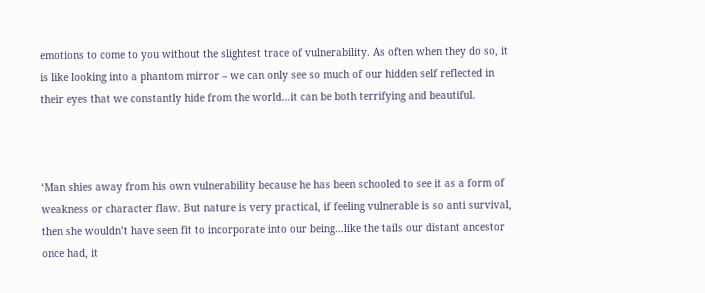emotions to come to you without the slightest trace of vulnerability. As often when they do so, it is like looking into a phantom mirror – we can only see so much of our hidden self reflected in their eyes that we constantly hide from the world…it can be both terrifying and beautiful.



‘Man shies away from his own vulnerability because he has been schooled to see it as a form of weakness or character flaw. But nature is very practical, if feeling vulnerable is so anti survival, then she wouldn’t have seen fit to incorporate into our being…like the tails our distant ancestor once had, it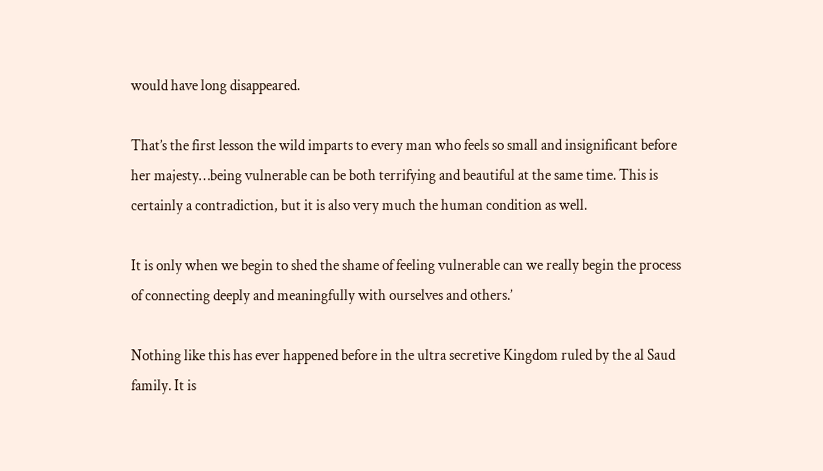would have long disappeared.

That’s the first lesson the wild imparts to every man who feels so small and insignificant before her majesty…being vulnerable can be both terrifying and beautiful at the same time. This is certainly a contradiction, but it is also very much the human condition as well.

It is only when we begin to shed the shame of feeling vulnerable can we really begin the process of connecting deeply and meaningfully with ourselves and others.’

Nothing like this has ever happened before in the ultra secretive Kingdom ruled by the al Saud family. It is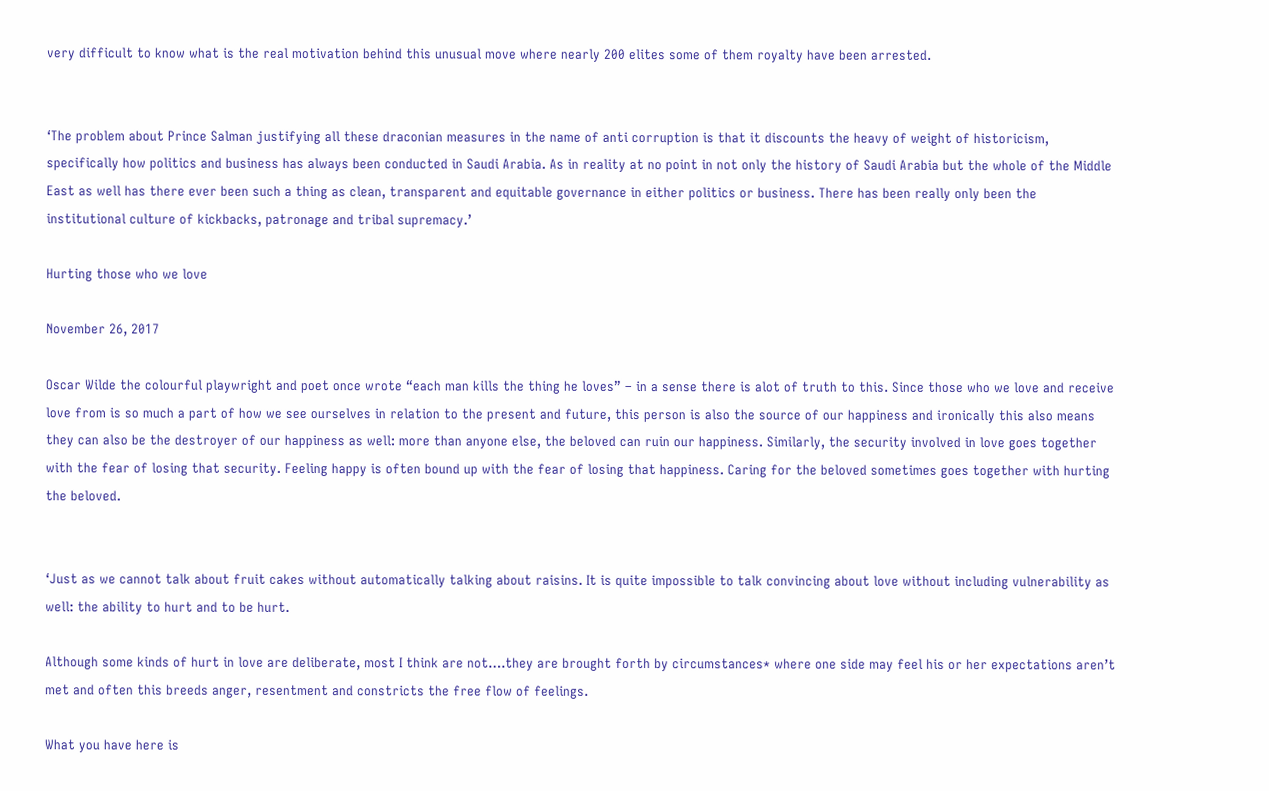very difficult to know what is the real motivation behind this unusual move where nearly 200 elites some of them royalty have been arrested.


‘The problem about Prince Salman justifying all these draconian measures in the name of anti corruption is that it discounts the heavy of weight of historicism, specifically how politics and business has always been conducted in Saudi Arabia. As in reality at no point in not only the history of Saudi Arabia but the whole of the Middle East as well has there ever been such a thing as clean, transparent and equitable governance in either politics or business. There has been really only been the institutional culture of kickbacks, patronage and tribal supremacy.’

Hurting those who we love

November 26, 2017

Oscar Wilde the colourful playwright and poet once wrote “each man kills the thing he loves” – in a sense there is alot of truth to this. Since those who we love and receive love from is so much a part of how we see ourselves in relation to the present and future, this person is also the source of our happiness and ironically this also means they can also be the destroyer of our happiness as well: more than anyone else, the beloved can ruin our happiness. Similarly, the security involved in love goes together with the fear of losing that security. Feeling happy is often bound up with the fear of losing that happiness. Caring for the beloved sometimes goes together with hurting the beloved.


‘Just as we cannot talk about fruit cakes without automatically talking about raisins. It is quite impossible to talk convincing about love without including vulnerability as well: the ability to hurt and to be hurt.

Although some kinds of hurt in love are deliberate, most I think are not….they are brought forth by circumstances* where one side may feel his or her expectations aren’t met and often this breeds anger, resentment and constricts the free flow of feelings.

What you have here is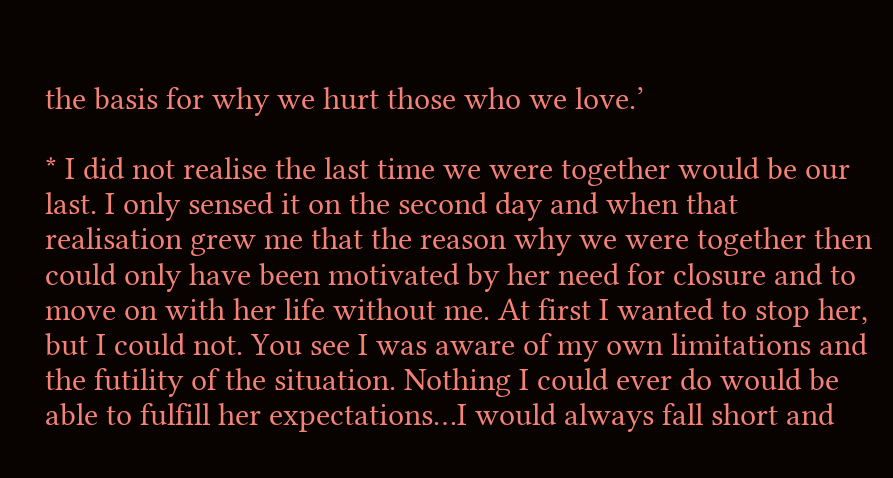the basis for why we hurt those who we love.’

* I did not realise the last time we were together would be our last. I only sensed it on the second day and when that realisation grew me that the reason why we were together then could only have been motivated by her need for closure and to move on with her life without me. At first I wanted to stop her, but I could not. You see I was aware of my own limitations and the futility of the situation. Nothing I could ever do would be able to fulfill her expectations…I would always fall short and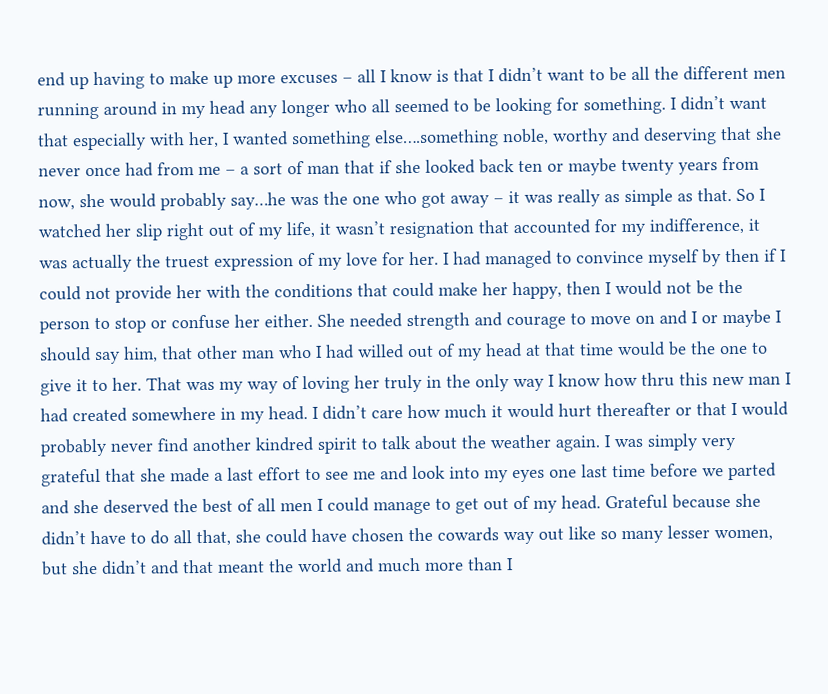end up having to make up more excuses – all I know is that I didn’t want to be all the different men running around in my head any longer who all seemed to be looking for something. I didn’t want that especially with her, I wanted something else….something noble, worthy and deserving that she never once had from me – a sort of man that if she looked back ten or maybe twenty years from now, she would probably say…he was the one who got away – it was really as simple as that. So I watched her slip right out of my life, it wasn’t resignation that accounted for my indifference, it was actually the truest expression of my love for her. I had managed to convince myself by then if I could not provide her with the conditions that could make her happy, then I would not be the person to stop or confuse her either. She needed strength and courage to move on and I or maybe I should say him, that other man who I had willed out of my head at that time would be the one to give it to her. That was my way of loving her truly in the only way I know how thru this new man I had created somewhere in my head. I didn’t care how much it would hurt thereafter or that I would probably never find another kindred spirit to talk about the weather again. I was simply very grateful that she made a last effort to see me and look into my eyes one last time before we parted and she deserved the best of all men I could manage to get out of my head. Grateful because she didn’t have to do all that, she could have chosen the cowards way out like so many lesser women, but she didn’t and that meant the world and much more than I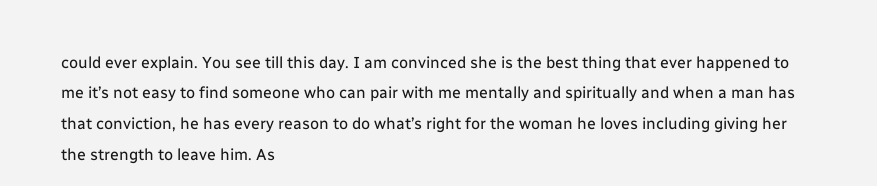could ever explain. You see till this day. I am convinced she is the best thing that ever happened to me it’s not easy to find someone who can pair with me mentally and spiritually and when a man has that conviction, he has every reason to do what’s right for the woman he loves including giving her the strength to leave him. As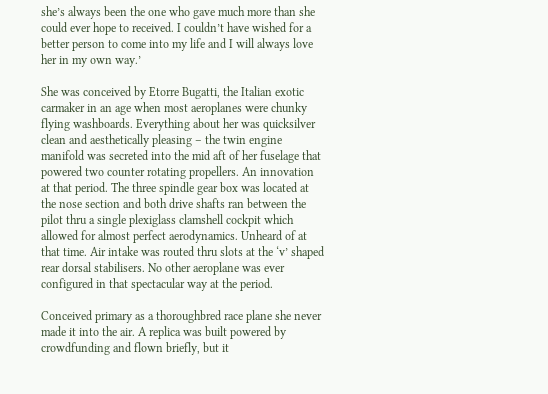she’s always been the one who gave much more than she could ever hope to received. I couldn’t have wished for a better person to come into my life and I will always love her in my own way.’

She was conceived by Etorre Bugatti, the Italian exotic carmaker in an age when most aeroplanes were chunky flying washboards. Everything about her was quicksilver clean and aesthetically pleasing – the twin engine manifold was secreted into the mid aft of her fuselage that powered two counter rotating propellers. An innovation at that period. The three spindle gear box was located at the nose section and both drive shafts ran between the pilot thru a single plexiglass clamshell cockpit which allowed for almost perfect aerodynamics. Unheard of at that time. Air intake was routed thru slots at the ‘v’ shaped rear dorsal stabilisers. No other aeroplane was ever configured in that spectacular way at the period.

Conceived primary as a thoroughbred race plane she never made it into the air. A replica was built powered by crowdfunding and flown briefly, but it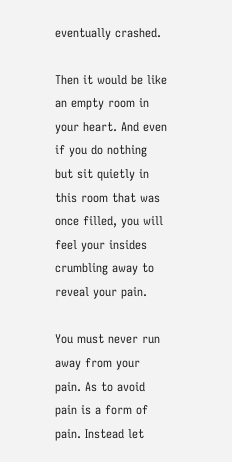eventually crashed.

Then it would be like an empty room in your heart. And even if you do nothing but sit quietly in this room that was once filled, you will feel your insides crumbling away to reveal your pain.

You must never run away from your pain. As to avoid pain is a form of pain. Instead let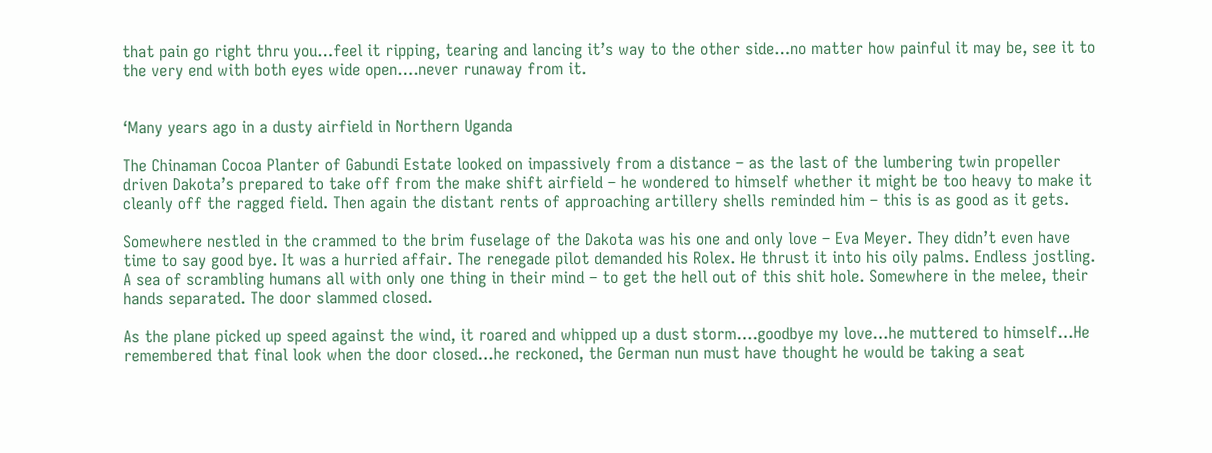that pain go right thru you…feel it ripping, tearing and lancing it’s way to the other side…no matter how painful it may be, see it to the very end with both eyes wide open….never runaway from it.


‘Many years ago in a dusty airfield in Northern Uganda

The Chinaman Cocoa Planter of Gabundi Estate looked on impassively from a distance – as the last of the lumbering twin propeller driven Dakota’s prepared to take off from the make shift airfield – he wondered to himself whether it might be too heavy to make it cleanly off the ragged field. Then again the distant rents of approaching artillery shells reminded him – this is as good as it gets.

Somewhere nestled in the crammed to the brim fuselage of the Dakota was his one and only love – Eva Meyer. They didn’t even have time to say good bye. It was a hurried affair. The renegade pilot demanded his Rolex. He thrust it into his oily palms. Endless jostling. A sea of scrambling humans all with only one thing in their mind – to get the hell out of this shit hole. Somewhere in the melee, their hands separated. The door slammed closed.

As the plane picked up speed against the wind, it roared and whipped up a dust storm….goodbye my love…he muttered to himself…He remembered that final look when the door closed…he reckoned, the German nun must have thought he would be taking a seat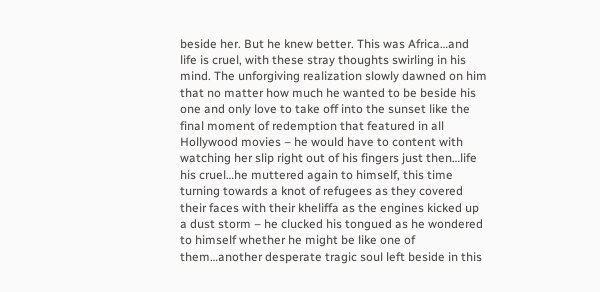beside her. But he knew better. This was Africa…and life is cruel, with these stray thoughts swirling in his mind. The unforgiving realization slowly dawned on him that no matter how much he wanted to be beside his one and only love to take off into the sunset like the final moment of redemption that featured in all Hollywood movies – he would have to content with watching her slip right out of his fingers just then…life his cruel…he muttered again to himself, this time turning towards a knot of refugees as they covered their faces with their kheliffa as the engines kicked up a dust storm – he clucked his tongued as he wondered to himself whether he might be like one of them…another desperate tragic soul left beside in this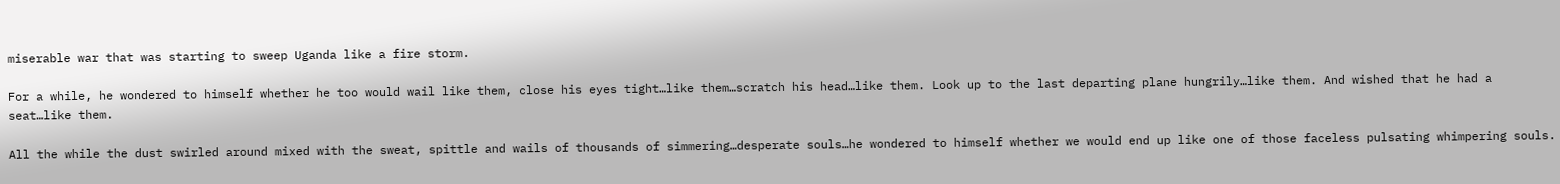miserable war that was starting to sweep Uganda like a fire storm.

For a while, he wondered to himself whether he too would wail like them, close his eyes tight…like them…scratch his head…like them. Look up to the last departing plane hungrily…like them. And wished that he had a seat…like them.

All the while the dust swirled around mixed with the sweat, spittle and wails of thousands of simmering…desperate souls…he wondered to himself whether we would end up like one of those faceless pulsating whimpering souls.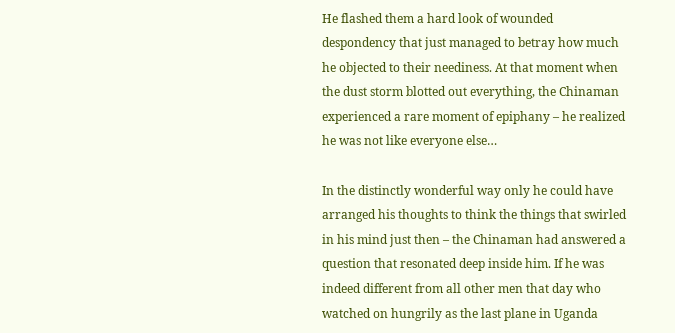He flashed them a hard look of wounded despondency that just managed to betray how much he objected to their neediness. At that moment when the dust storm blotted out everything, the Chinaman experienced a rare moment of epiphany – he realized he was not like everyone else…

In the distinctly wonderful way only he could have arranged his thoughts to think the things that swirled in his mind just then – the Chinaman had answered a question that resonated deep inside him. If he was indeed different from all other men that day who watched on hungrily as the last plane in Uganda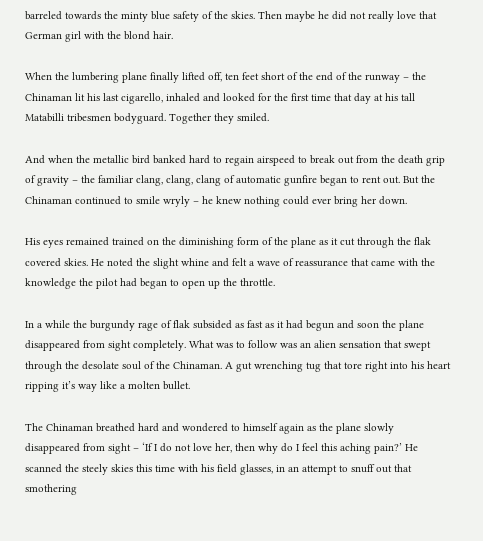barreled towards the minty blue safety of the skies. Then maybe he did not really love that German girl with the blond hair.

When the lumbering plane finally lifted off, ten feet short of the end of the runway – the Chinaman lit his last cigarello, inhaled and looked for the first time that day at his tall Matabilli tribesmen bodyguard. Together they smiled.

And when the metallic bird banked hard to regain airspeed to break out from the death grip of gravity – the familiar clang, clang, clang of automatic gunfire began to rent out. But the Chinaman continued to smile wryly – he knew nothing could ever bring her down.

His eyes remained trained on the diminishing form of the plane as it cut through the flak covered skies. He noted the slight whine and felt a wave of reassurance that came with the knowledge the pilot had began to open up the throttle.

In a while the burgundy rage of flak subsided as fast as it had begun and soon the plane disappeared from sight completely. What was to follow was an alien sensation that swept through the desolate soul of the Chinaman. A gut wrenching tug that tore right into his heart ripping it’s way like a molten bullet.

The Chinaman breathed hard and wondered to himself again as the plane slowly disappeared from sight – ‘If I do not love her, then why do I feel this aching pain?’ He scanned the steely skies this time with his field glasses, in an attempt to snuff out that smothering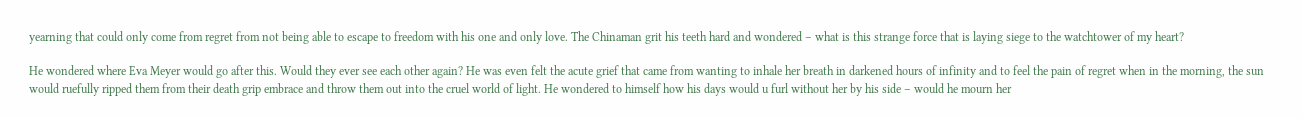yearning that could only come from regret from not being able to escape to freedom with his one and only love. The Chinaman grit his teeth hard and wondered – what is this strange force that is laying siege to the watchtower of my heart?

He wondered where Eva Meyer would go after this. Would they ever see each other again? He was even felt the acute grief that came from wanting to inhale her breath in darkened hours of infinity and to feel the pain of regret when in the morning, the sun would ruefully ripped them from their death grip embrace and throw them out into the cruel world of light. He wondered to himself how his days would u furl without her by his side – would he mourn her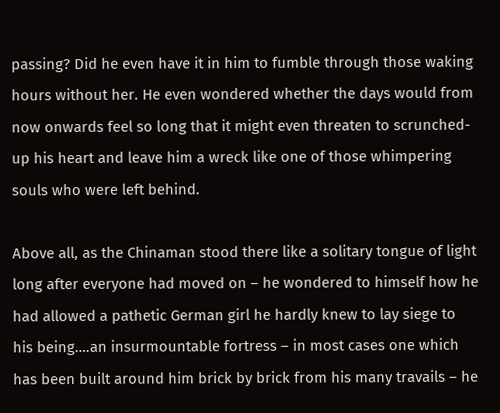passing? Did he even have it in him to fumble through those waking hours without her. He even wondered whether the days would from now onwards feel so long that it might even threaten to scrunched-up his heart and leave him a wreck like one of those whimpering souls who were left behind.

Above all, as the Chinaman stood there like a solitary tongue of light long after everyone had moved on – he wondered to himself how he had allowed a pathetic German girl he hardly knew to lay siege to his being….an insurmountable fortress – in most cases one which has been built around him brick by brick from his many travails – he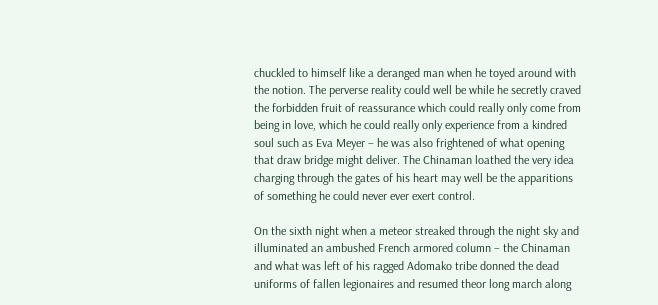chuckled to himself like a deranged man when he toyed around with the notion. The perverse reality could well be while he secretly craved the forbidden fruit of reassurance which could really only come from being in love, which he could really only experience from a kindred soul such as Eva Meyer – he was also frightened of what opening that draw bridge might deliver. The Chinaman loathed the very idea charging through the gates of his heart may well be the apparitions of something he could never ever exert control.

On the sixth night when a meteor streaked through the night sky and illuminated an ambushed French armored column – the Chinaman and what was left of his ragged Adomako tribe donned the dead uniforms of fallen legionaires and resumed theor long march along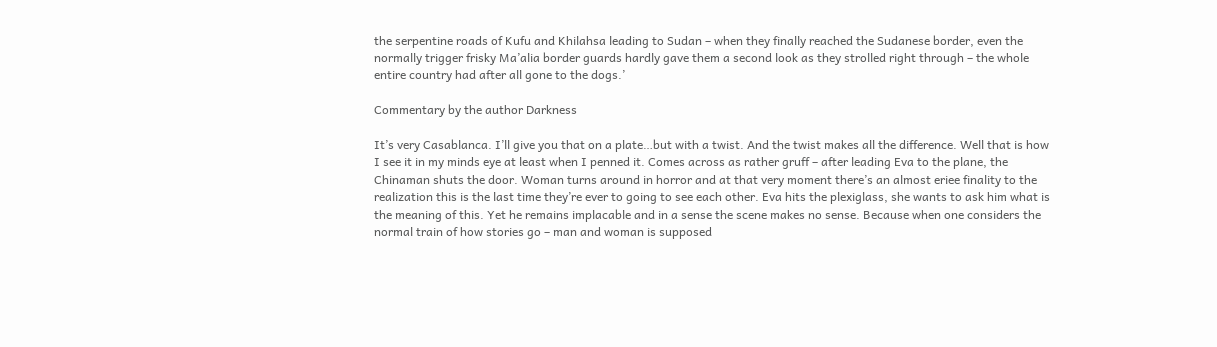the serpentine roads of Kufu and Khilahsa leading to Sudan – when they finally reached the Sudanese border, even the normally trigger frisky Ma’alia border guards hardly gave them a second look as they strolled right through – the whole entire country had after all gone to the dogs.’

Commentary by the author Darkness

It’s very Casablanca. I’ll give you that on a plate…but with a twist. And the twist makes all the difference. Well that is how I see it in my minds eye at least when I penned it. Comes across as rather gruff – after leading Eva to the plane, the Chinaman shuts the door. Woman turns around in horror and at that very moment there’s an almost eriee finality to the realization this is the last time they’re ever to going to see each other. Eva hits the plexiglass, she wants to ask him what is the meaning of this. Yet he remains implacable and in a sense the scene makes no sense. Because when one considers the normal train of how stories go – man and woman is supposed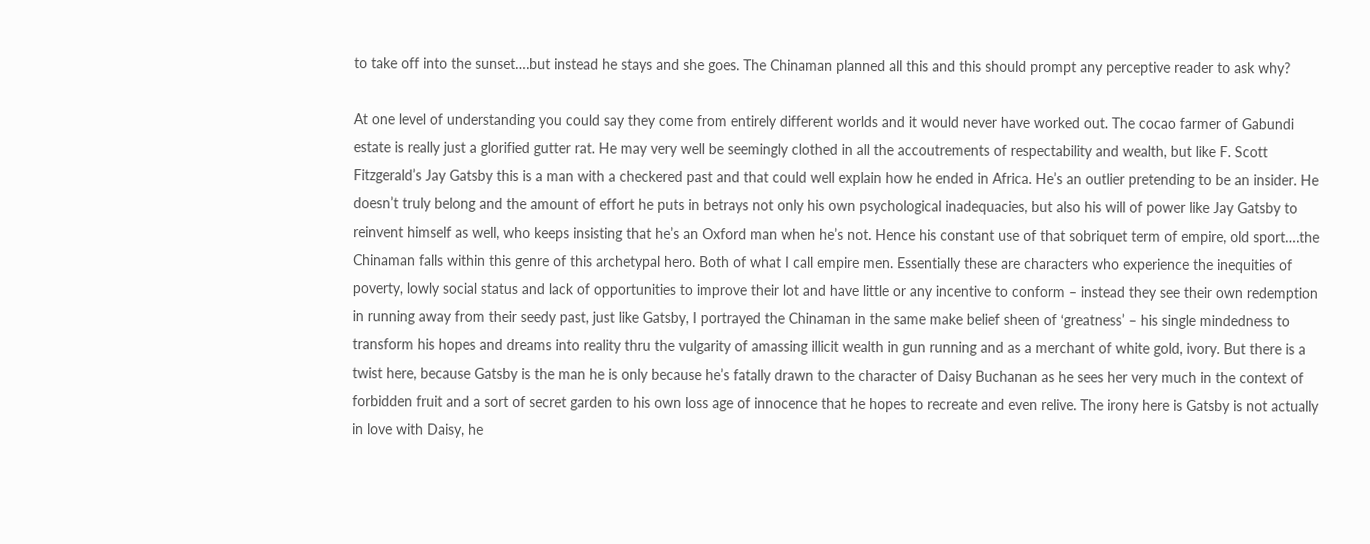to take off into the sunset….but instead he stays and she goes. The Chinaman planned all this and this should prompt any perceptive reader to ask why?

At one level of understanding you could say they come from entirely different worlds and it would never have worked out. The cocao farmer of Gabundi estate is really just a glorified gutter rat. He may very well be seemingly clothed in all the accoutrements of respectability and wealth, but like F. Scott Fitzgerald’s Jay Gatsby this is a man with a checkered past and that could well explain how he ended in Africa. He’s an outlier pretending to be an insider. He doesn’t truly belong and the amount of effort he puts in betrays not only his own psychological inadequacies, but also his will of power like Jay Gatsby to reinvent himself as well, who keeps insisting that he’s an Oxford man when he’s not. Hence his constant use of that sobriquet term of empire, old sport….the Chinaman falls within this genre of this archetypal hero. Both of what I call empire men. Essentially these are characters who experience the inequities of poverty, lowly social status and lack of opportunities to improve their lot and have little or any incentive to conform – instead they see their own redemption in running away from their seedy past, just like Gatsby, I portrayed the Chinaman in the same make belief sheen of ‘greatness’ – his single mindedness to transform his hopes and dreams into reality thru the vulgarity of amassing illicit wealth in gun running and as a merchant of white gold, ivory. But there is a twist here, because Gatsby is the man he is only because he’s fatally drawn to the character of Daisy Buchanan as he sees her very much in the context of forbidden fruit and a sort of secret garden to his own loss age of innocence that he hopes to recreate and even relive. The irony here is Gatsby is not actually in love with Daisy, he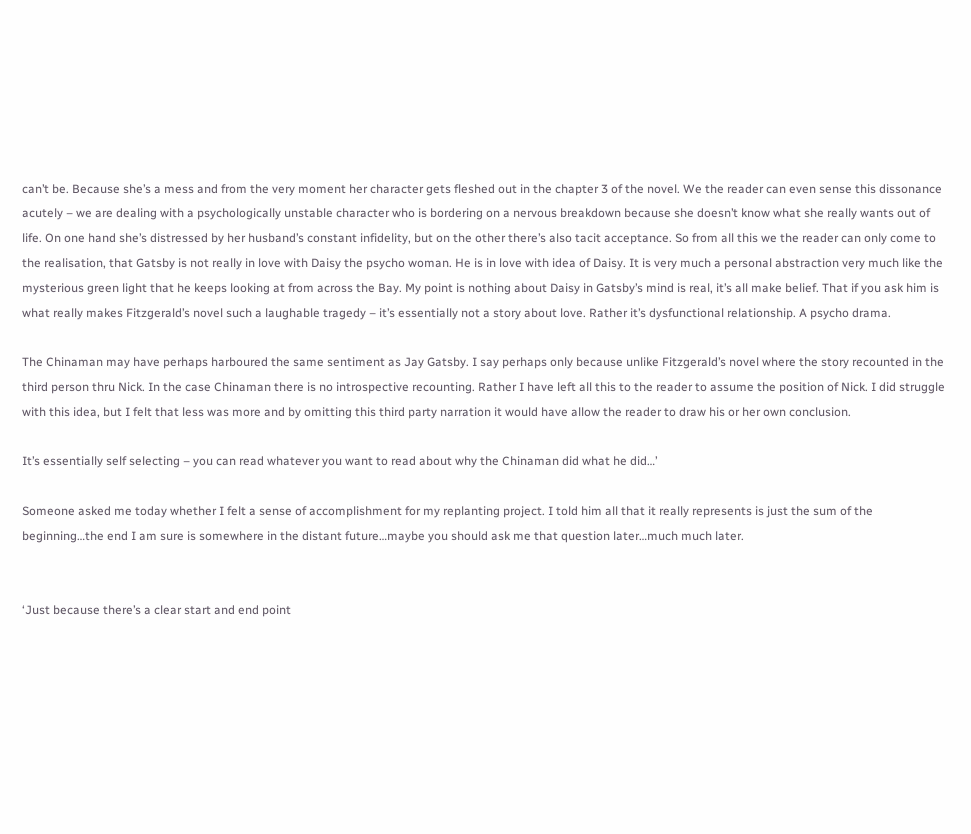can’t be. Because she’s a mess and from the very moment her character gets fleshed out in the chapter 3 of the novel. We the reader can even sense this dissonance acutely – we are dealing with a psychologically unstable character who is bordering on a nervous breakdown because she doesn’t know what she really wants out of life. On one hand she’s distressed by her husband’s constant infidelity, but on the other there’s also tacit acceptance. So from all this we the reader can only come to the realisation, that Gatsby is not really in love with Daisy the psycho woman. He is in love with idea of Daisy. It is very much a personal abstraction very much like the mysterious green light that he keeps looking at from across the Bay. My point is nothing about Daisy in Gatsby’s mind is real, it’s all make belief. That if you ask him is what really makes Fitzgerald’s novel such a laughable tragedy – it’s essentially not a story about love. Rather it’s dysfunctional relationship. A psycho drama.

The Chinaman may have perhaps harboured the same sentiment as Jay Gatsby. I say perhaps only because unlike Fitzgerald’s novel where the story recounted in the third person thru Nick. In the case Chinaman there is no introspective recounting. Rather I have left all this to the reader to assume the position of Nick. I did struggle with this idea, but I felt that less was more and by omitting this third party narration it would have allow the reader to draw his or her own conclusion.

It’s essentially self selecting – you can read whatever you want to read about why the Chinaman did what he did…’

Someone asked me today whether I felt a sense of accomplishment for my replanting project. I told him all that it really represents is just the sum of the beginning…the end I am sure is somewhere in the distant future…maybe you should ask me that question later…much much later.


‘Just because there’s a clear start and end point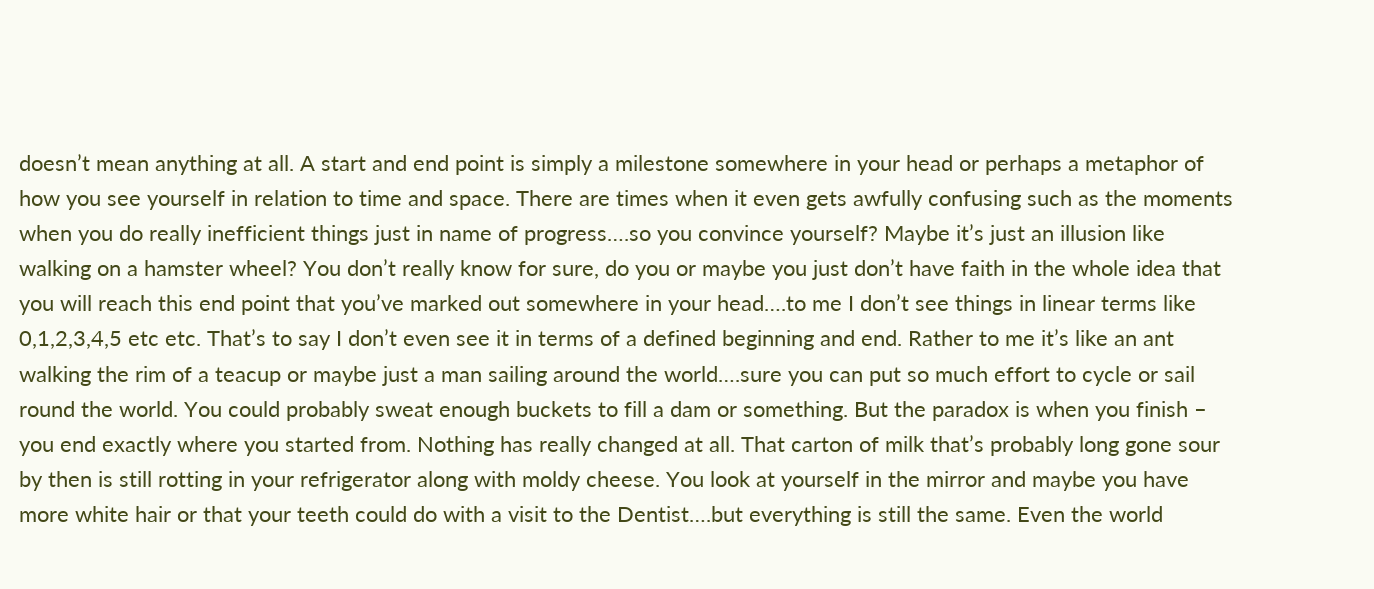doesn’t mean anything at all. A start and end point is simply a milestone somewhere in your head or perhaps a metaphor of how you see yourself in relation to time and space. There are times when it even gets awfully confusing such as the moments when you do really inefficient things just in name of progress….so you convince yourself? Maybe it’s just an illusion like walking on a hamster wheel? You don’t really know for sure, do you or maybe you just don’t have faith in the whole idea that you will reach this end point that you’ve marked out somewhere in your head….to me I don’t see things in linear terms like 0,1,2,3,4,5 etc etc. That’s to say I don’t even see it in terms of a defined beginning and end. Rather to me it’s like an ant walking the rim of a teacup or maybe just a man sailing around the world….sure you can put so much effort to cycle or sail round the world. You could probably sweat enough buckets to fill a dam or something. But the paradox is when you finish – you end exactly where you started from. Nothing has really changed at all. That carton of milk that’s probably long gone sour by then is still rotting in your refrigerator along with moldy cheese. You look at yourself in the mirror and maybe you have more white hair or that your teeth could do with a visit to the Dentist….but everything is still the same. Even the world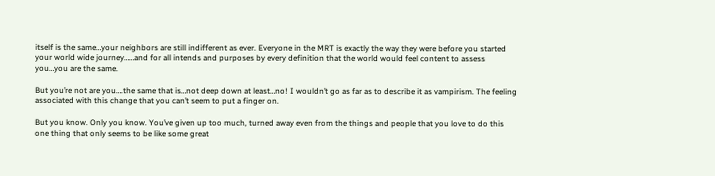itself is the same…your neighbors are still indifferent as ever. Everyone in the MRT is exactly the way they were before you started your world wide journey……and for all intends and purposes by every definition that the world would feel content to assess you…you are the same.

But you’re not are you….the same that is…not deep down at least…no! I wouldn’t go as far as to describe it as vampirism. The feeling associated with this change that you can’t seem to put a finger on.

But you know. Only you know. You’ve given up too much, turned away even from the things and people that you love to do this one thing that only seems to be like some great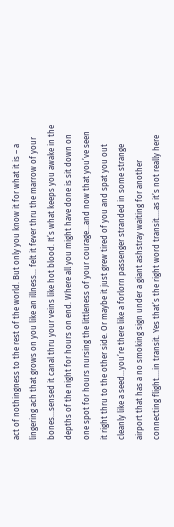act of nothingness to the rest of the world. But only you know it for what it is – a lingering ach that grows on you like an illness… felt it fever thru the marrow of your bones…sensed it canal thru your veins like hot blood. It’s what keeps you awake in the depths of the night for hours on end. Where all you might have done is sit down on one spot for hours nursing the littleness of your courage…and now that you’ve seen it right thru to the other side. Or maybe it just grew tired of you and spat you out cleanly like a seed…you’re there like a forlorn passenger stranded in some strange airport that has a no smoking sign under a giant ashstray waiting for another connecting flight….in transit. Yes that’s the right word transit….as it’s not really here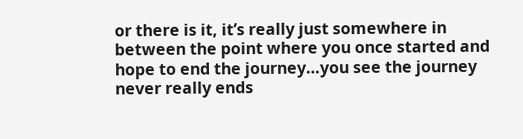or there is it, it’s really just somewhere in between the point where you once started and hope to end the journey…you see the journey never really ends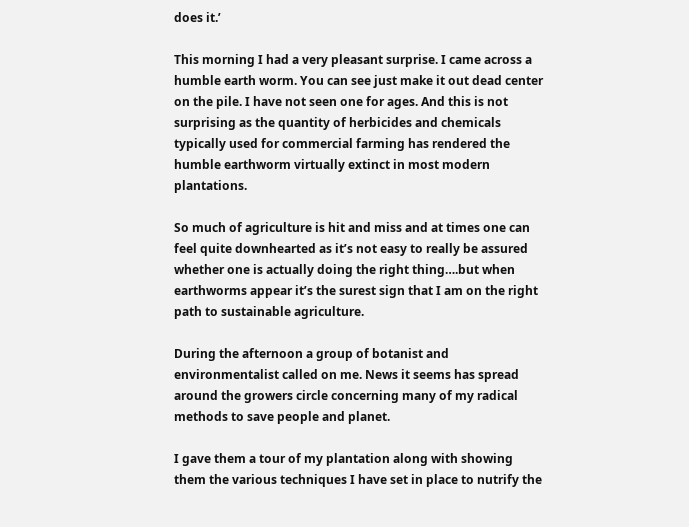does it.’

This morning I had a very pleasant surprise. I came across a humble earth worm. You can see just make it out dead center on the pile. I have not seen one for ages. And this is not surprising as the quantity of herbicides and chemicals typically used for commercial farming has rendered the humble earthworm virtually extinct in most modern plantations.

So much of agriculture is hit and miss and at times one can feel quite downhearted as it’s not easy to really be assured whether one is actually doing the right thing….but when earthworms appear it’s the surest sign that I am on the right path to sustainable agriculture.

During the afternoon a group of botanist and environmentalist called on me. News it seems has spread around the growers circle concerning many of my radical methods to save people and planet.

I gave them a tour of my plantation along with showing them the various techniques I have set in place to nutrify the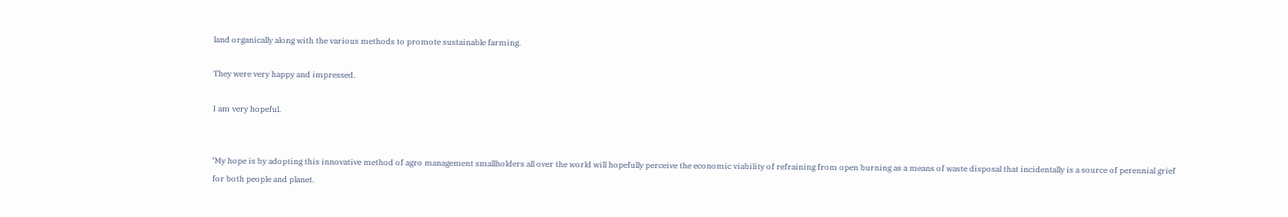land organically along with the various methods to promote sustainable farming.

They were very happy and impressed.

I am very hopeful.


‘My hope is by adopting this innovative method of agro management smallholders all over the world will hopefully perceive the economic viability of refraining from open burning as a means of waste disposal that incidentally is a source of perennial grief for both people and planet.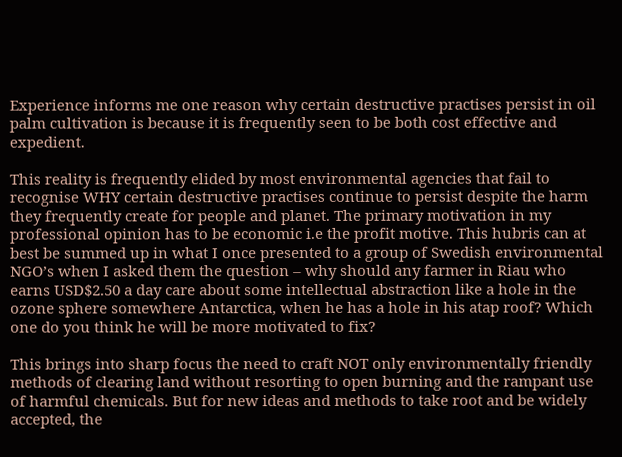Experience informs me one reason why certain destructive practises persist in oil palm cultivation is because it is frequently seen to be both cost effective and expedient.

This reality is frequently elided by most environmental agencies that fail to recognise WHY certain destructive practises continue to persist despite the harm they frequently create for people and planet. The primary motivation in my professional opinion has to be economic i.e the profit motive. This hubris can at best be summed up in what I once presented to a group of Swedish environmental NGO’s when I asked them the question – why should any farmer in Riau who earns USD$2.50 a day care about some intellectual abstraction like a hole in the ozone sphere somewhere Antarctica, when he has a hole in his atap roof? Which one do you think he will be more motivated to fix?

This brings into sharp focus the need to craft NOT only environmentally friendly methods of clearing land without resorting to open burning and the rampant use of harmful chemicals. But for new ideas and methods to take root and be widely accepted, the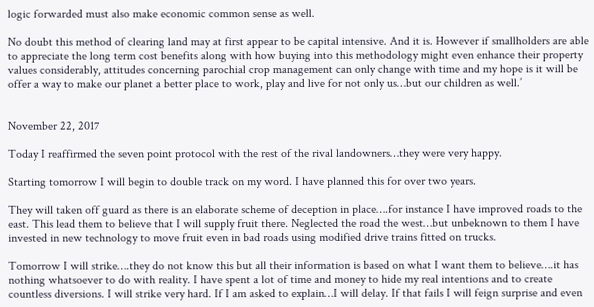logic forwarded must also make economic common sense as well.

No doubt this method of clearing land may at first appear to be capital intensive. And it is. However if smallholders are able to appreciate the long term cost benefits along with how buying into this methodology might even enhance their property values considerably, attitudes concerning parochial crop management can only change with time and my hope is it will be offer a way to make our planet a better place to work, play and live for not only us…but our children as well.’


November 22, 2017

Today I reaffirmed the seven point protocol with the rest of the rival landowners…they were very happy.

Starting tomorrow I will begin to double track on my word. I have planned this for over two years.

They will taken off guard as there is an elaborate scheme of deception in place….for instance I have improved roads to the east. This lead them to believe that I will supply fruit there. Neglected the road the west…but unbeknown to them I have invested in new technology to move fruit even in bad roads using modified drive trains fitted on trucks.

Tomorrow I will strike….they do not know this but all their information is based on what I want them to believe….it has nothing whatsoever to do with reality. I have spent a lot of time and money to hide my real intentions and to create countless diversions. I will strike very hard. If I am asked to explain…I will delay. If that fails I will feign surprise and even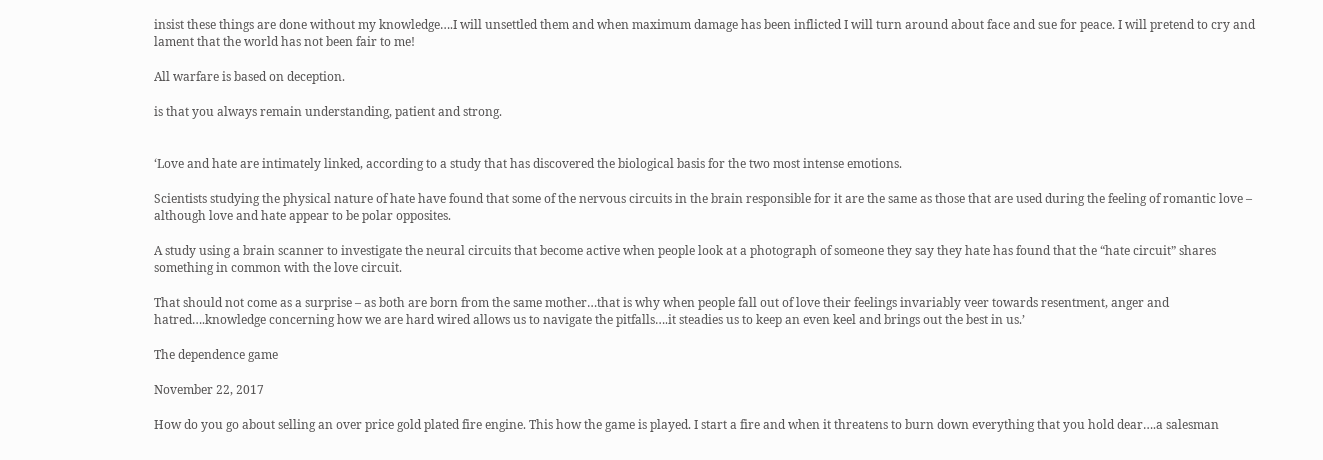insist these things are done without my knowledge….I will unsettled them and when maximum damage has been inflicted I will turn around about face and sue for peace. I will pretend to cry and lament that the world has not been fair to me!

All warfare is based on deception.

is that you always remain understanding, patient and strong.


‘Love and hate are intimately linked, according to a study that has discovered the biological basis for the two most intense emotions.

Scientists studying the physical nature of hate have found that some of the nervous circuits in the brain responsible for it are the same as those that are used during the feeling of romantic love – although love and hate appear to be polar opposites.

A study using a brain scanner to investigate the neural circuits that become active when people look at a photograph of someone they say they hate has found that the “hate circuit” shares something in common with the love circuit.

That should not come as a surprise – as both are born from the same mother…that is why when people fall out of love their feelings invariably veer towards resentment, anger and hatred….knowledge concerning how we are hard wired allows us to navigate the pitfalls….it steadies us to keep an even keel and brings out the best in us.’

The dependence game

November 22, 2017

How do you go about selling an over price gold plated fire engine. This how the game is played. I start a fire and when it threatens to burn down everything that you hold dear….a salesman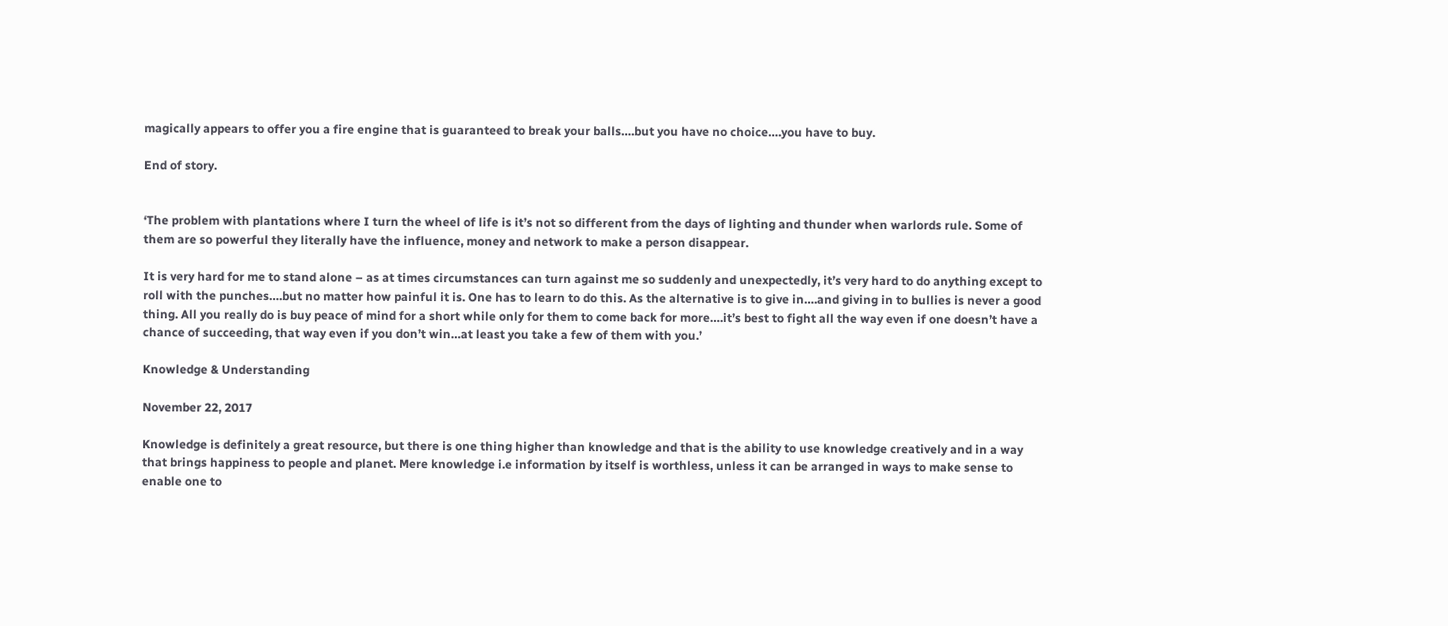magically appears to offer you a fire engine that is guaranteed to break your balls….but you have no choice….you have to buy.

End of story.


‘The problem with plantations where I turn the wheel of life is it’s not so different from the days of lighting and thunder when warlords rule. Some of them are so powerful they literally have the influence, money and network to make a person disappear.

It is very hard for me to stand alone – as at times circumstances can turn against me so suddenly and unexpectedly, it’s very hard to do anything except to roll with the punches….but no matter how painful it is. One has to learn to do this. As the alternative is to give in….and giving in to bullies is never a good thing. All you really do is buy peace of mind for a short while only for them to come back for more….it’s best to fight all the way even if one doesn’t have a chance of succeeding, that way even if you don’t win…at least you take a few of them with you.’

Knowledge & Understanding

November 22, 2017

Knowledge is definitely a great resource, but there is one thing higher than knowledge and that is the ability to use knowledge creatively and in a way that brings happiness to people and planet. Mere knowledge i.e information by itself is worthless, unless it can be arranged in ways to make sense to enable one to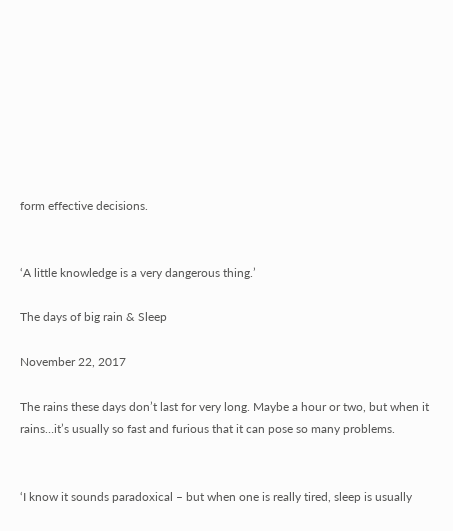form effective decisions.


‘A little knowledge is a very dangerous thing.’

The days of big rain & Sleep

November 22, 2017

The rains these days don’t last for very long. Maybe a hour or two, but when it rains…it’s usually so fast and furious that it can pose so many problems.


‘I know it sounds paradoxical – but when one is really tired, sleep is usually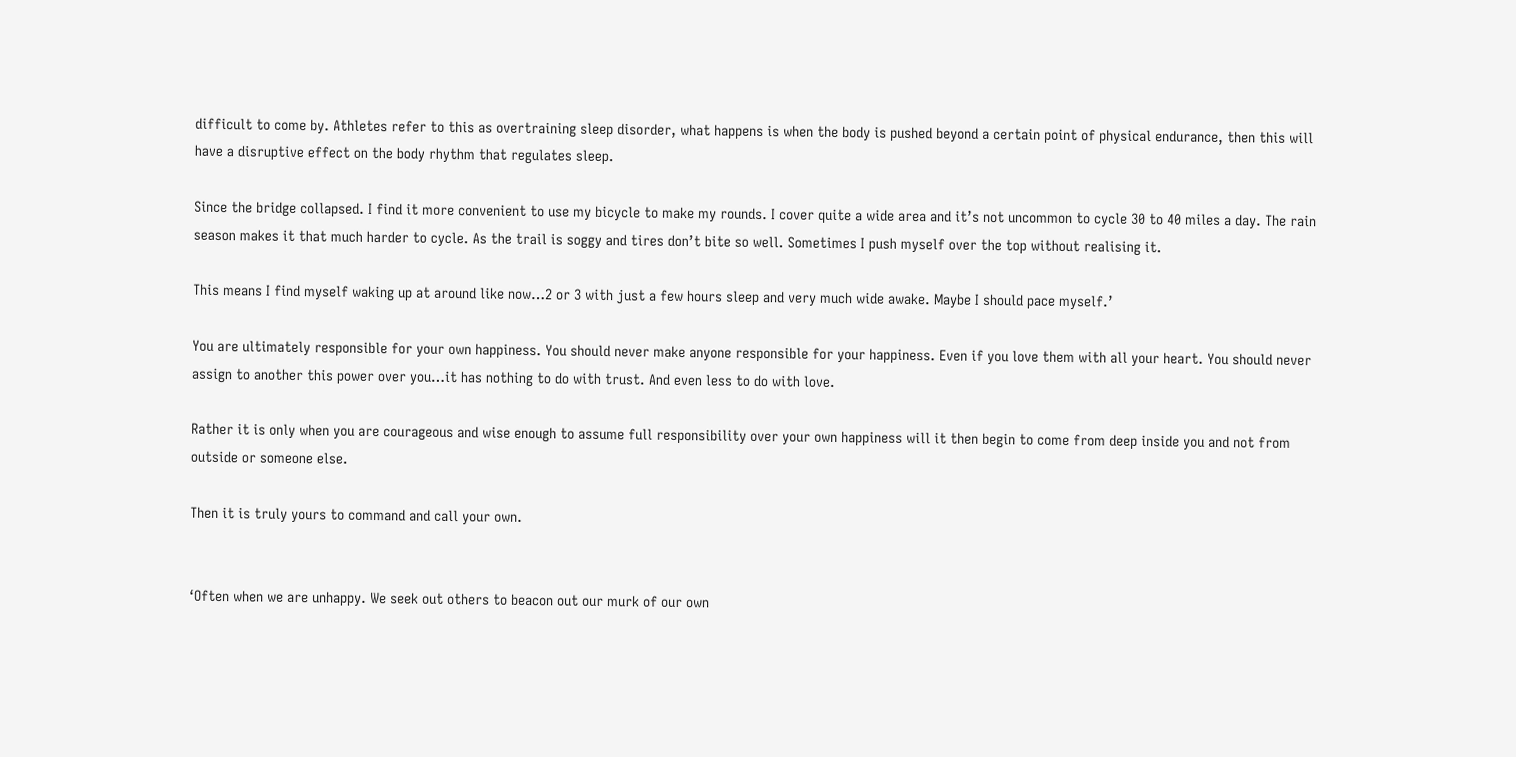difficult to come by. Athletes refer to this as overtraining sleep disorder, what happens is when the body is pushed beyond a certain point of physical endurance, then this will have a disruptive effect on the body rhythm that regulates sleep.

Since the bridge collapsed. I find it more convenient to use my bicycle to make my rounds. I cover quite a wide area and it’s not uncommon to cycle 30 to 40 miles a day. The rain season makes it that much harder to cycle. As the trail is soggy and tires don’t bite so well. Sometimes I push myself over the top without realising it.

This means I find myself waking up at around like now…2 or 3 with just a few hours sleep and very much wide awake. Maybe I should pace myself.’

You are ultimately responsible for your own happiness. You should never make anyone responsible for your happiness. Even if you love them with all your heart. You should never assign to another this power over you…it has nothing to do with trust. And even less to do with love.

Rather it is only when you are courageous and wise enough to assume full responsibility over your own happiness will it then begin to come from deep inside you and not from outside or someone else.

Then it is truly yours to command and call your own.


‘Often when we are unhappy. We seek out others to beacon out our murk of our own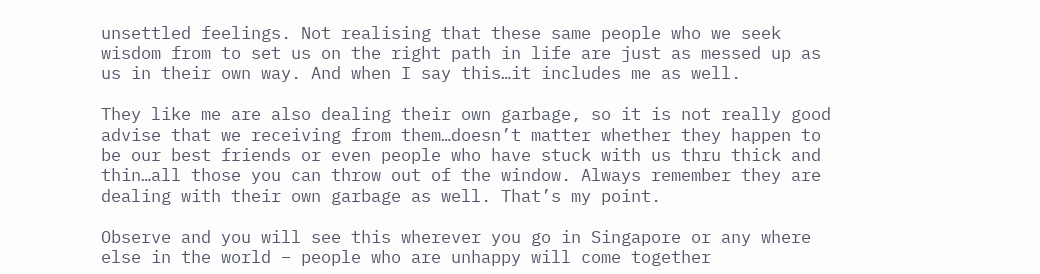unsettled feelings. Not realising that these same people who we seek wisdom from to set us on the right path in life are just as messed up as us in their own way. And when I say this…it includes me as well.

They like me are also dealing their own garbage, so it is not really good advise that we receiving from them…doesn’t matter whether they happen to be our best friends or even people who have stuck with us thru thick and thin…all those you can throw out of the window. Always remember they are dealing with their own garbage as well. That’s my point.

Observe and you will see this wherever you go in Singapore or any where else in the world – people who are unhappy will come together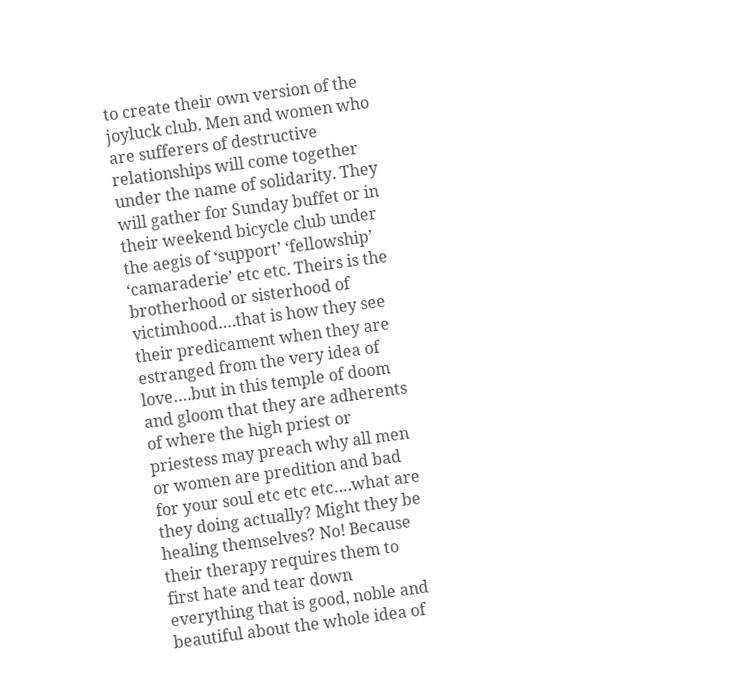to create their own version of the joyluck club. Men and women who are sufferers of destructive relationships will come together under the name of solidarity. They will gather for Sunday buffet or in their weekend bicycle club under the aegis of ‘support’ ‘fellowship’ ‘camaraderie’ etc etc. Theirs is the brotherhood or sisterhood of victimhood….that is how they see their predicament when they are estranged from the very idea of love….but in this temple of doom and gloom that they are adherents of where the high priest or priestess may preach why all men or women are predition and bad for your soul etc etc etc….what are they doing actually? Might they be healing themselves? No! Because their therapy requires them to first hate and tear down everything that is good, noble and beautiful about the whole idea of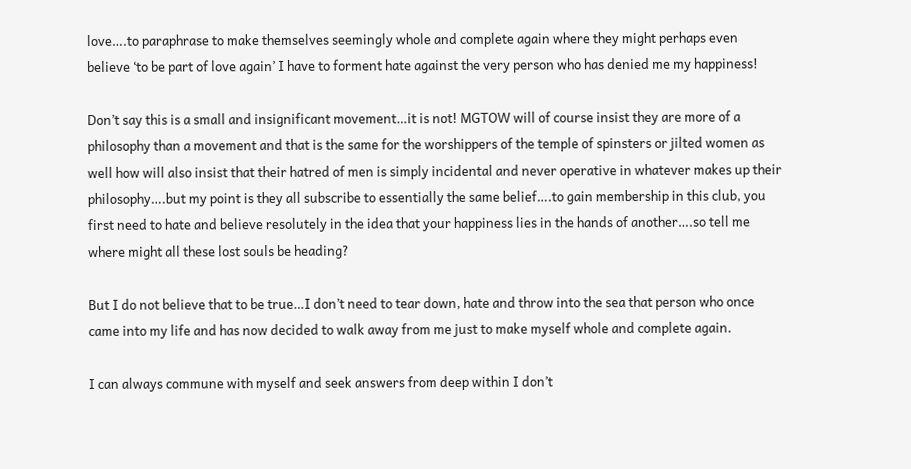love….to paraphrase to make themselves seemingly whole and complete again where they might perhaps even believe ‘to be part of love again’ I have to forment hate against the very person who has denied me my happiness!

Don’t say this is a small and insignificant movement…it is not! MGTOW will of course insist they are more of a philosophy than a movement and that is the same for the worshippers of the temple of spinsters or jilted women as well how will also insist that their hatred of men is simply incidental and never operative in whatever makes up their philosophy….but my point is they all subscribe to essentially the same belief….to gain membership in this club, you first need to hate and believe resolutely in the idea that your happiness lies in the hands of another….so tell me where might all these lost souls be heading?

But I do not believe that to be true…I don’t need to tear down, hate and throw into the sea that person who once came into my life and has now decided to walk away from me just to make myself whole and complete again.

I can always commune with myself and seek answers from deep within I don’t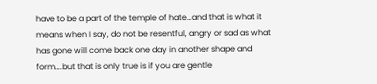have to be a part of the temple of hate…and that is what it means when I say, do not be resentful, angry or sad as what has gone will come back one day in another shape and form….but that is only true is if you are gentle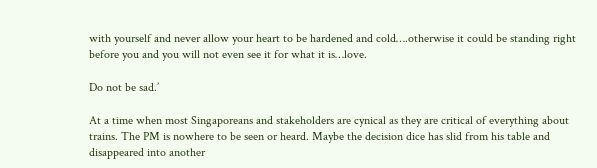with yourself and never allow your heart to be hardened and cold….otherwise it could be standing right before you and you will not even see it for what it is…love.

Do not be sad.’

At a time when most Singaporeans and stakeholders are cynical as they are critical of everything about trains. The PM is nowhere to be seen or heard. Maybe the decision dice has slid from his table and disappeared into another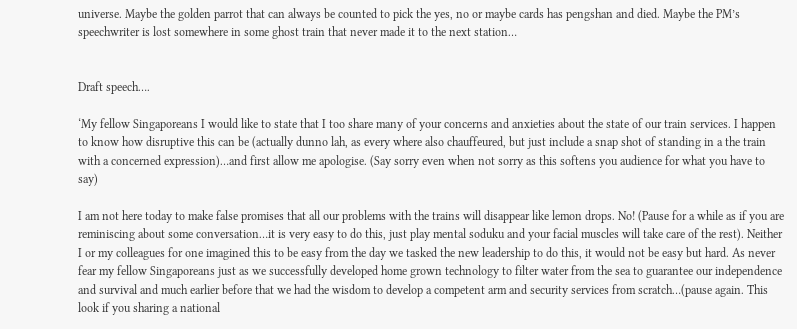universe. Maybe the golden parrot that can always be counted to pick the yes, no or maybe cards has pengshan and died. Maybe the PM’s speechwriter is lost somewhere in some ghost train that never made it to the next station…


Draft speech….

‘My fellow Singaporeans I would like to state that I too share many of your concerns and anxieties about the state of our train services. I happen to know how disruptive this can be (actually dunno lah, as every where also chauffeured, but just include a snap shot of standing in a the train with a concerned expression)…and first allow me apologise. (Say sorry even when not sorry as this softens you audience for what you have to say)

I am not here today to make false promises that all our problems with the trains will disappear like lemon drops. No! (Pause for a while as if you are reminiscing about some conversation…it is very easy to do this, just play mental soduku and your facial muscles will take care of the rest). Neither I or my colleagues for one imagined this to be easy from the day we tasked the new leadership to do this, it would not be easy but hard. As never fear my fellow Singaporeans just as we successfully developed home grown technology to filter water from the sea to guarantee our independence and survival and much earlier before that we had the wisdom to develop a competent arm and security services from scratch…(pause again. This look if you sharing a national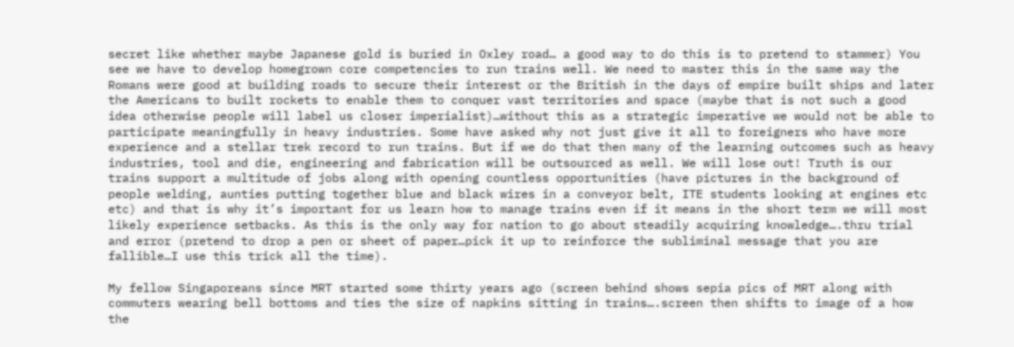secret like whether maybe Japanese gold is buried in Oxley road… a good way to do this is to pretend to stammer) You see we have to develop homegrown core competencies to run trains well. We need to master this in the same way the Romans were good at building roads to secure their interest or the British in the days of empire built ships and later the Americans to built rockets to enable them to conquer vast territories and space (maybe that is not such a good idea otherwise people will label us closer imperialist)…without this as a strategic imperative we would not be able to participate meaningfully in heavy industries. Some have asked why not just give it all to foreigners who have more experience and a stellar trek record to run trains. But if we do that then many of the learning outcomes such as heavy industries, tool and die, engineering and fabrication will be outsourced as well. We will lose out! Truth is our trains support a multitude of jobs along with opening countless opportunities (have pictures in the background of people welding, aunties putting together blue and black wires in a conveyor belt, ITE students looking at engines etc etc) and that is why it’s important for us learn how to manage trains even if it means in the short term we will most likely experience setbacks. As this is the only way for nation to go about steadily acquiring knowledge….thru trial and error (pretend to drop a pen or sheet of paper…pick it up to reinforce the subliminal message that you are fallible…I use this trick all the time).

My fellow Singaporeans since MRT started some thirty years ago (screen behind shows sepia pics of MRT along with commuters wearing bell bottoms and ties the size of napkins sitting in trains….screen then shifts to image of a how the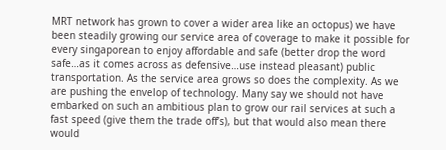MRT network has grown to cover a wider area like an octopus) we have been steadily growing our service area of coverage to make it possible for every singaporean to enjoy affordable and safe (better drop the word safe…as it comes across as defensive…use instead pleasant) public transportation. As the service area grows so does the complexity. As we are pushing the envelop of technology. Many say we should not have embarked on such an ambitious plan to grow our rail services at such a fast speed (give them the trade off’s), but that would also mean there would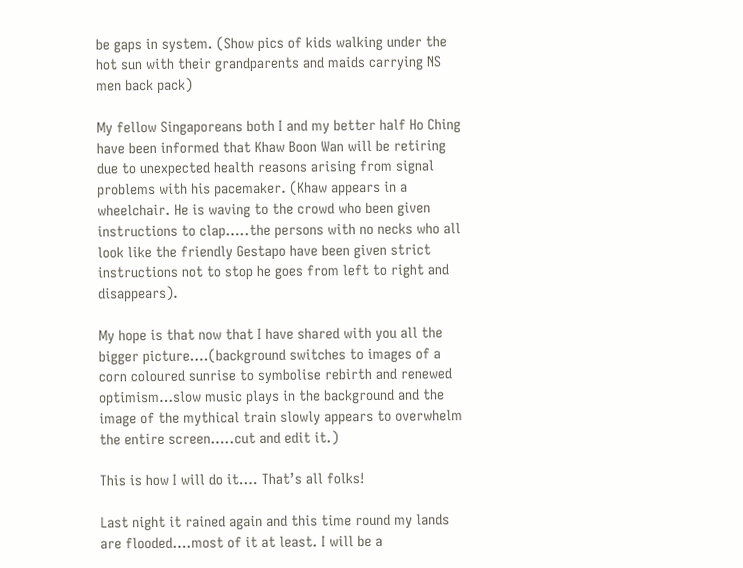be gaps in system. (Show pics of kids walking under the hot sun with their grandparents and maids carrying NS men back pack)

My fellow Singaporeans both I and my better half Ho Ching have been informed that Khaw Boon Wan will be retiring due to unexpected health reasons arising from signal problems with his pacemaker. (Khaw appears in a wheelchair. He is waving to the crowd who been given instructions to clap…..the persons with no necks who all look like the friendly Gestapo have been given strict instructions not to stop he goes from left to right and disappears).

My hope is that now that I have shared with you all the bigger picture….(background switches to images of a corn coloured sunrise to symbolise rebirth and renewed optimism…slow music plays in the background and the image of the mythical train slowly appears to overwhelm the entire screen…..cut and edit it.)

This is how I will do it…. That’s all folks!

Last night it rained again and this time round my lands are flooded….most of it at least. I will be a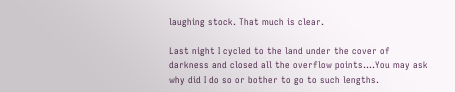laughing stock. That much is clear.

Last night I cycled to the land under the cover of darkness and closed all the overflow points….You may ask why did I do so or bother to go to such lengths.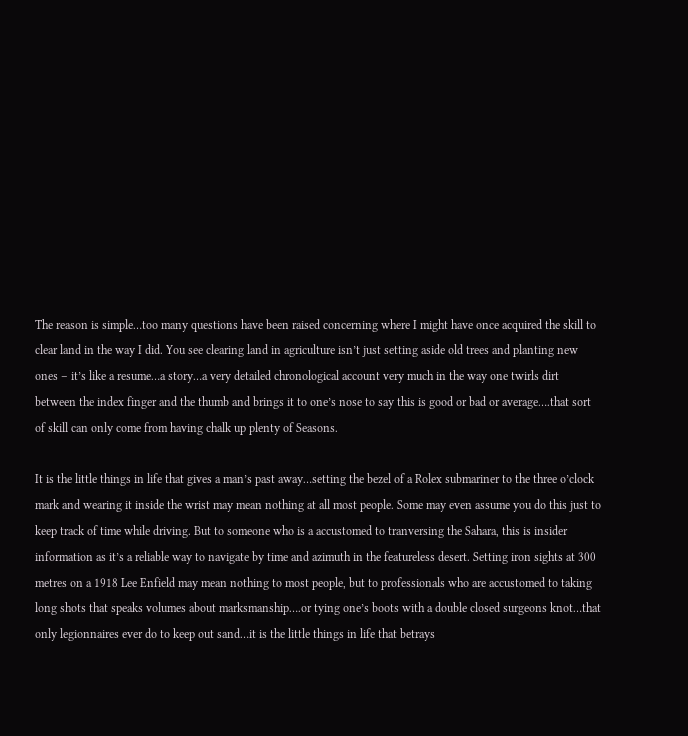The reason is simple…too many questions have been raised concerning where I might have once acquired the skill to clear land in the way I did. You see clearing land in agriculture isn’t just setting aside old trees and planting new ones – it’s like a resume…a story…a very detailed chronological account very much in the way one twirls dirt between the index finger and the thumb and brings it to one’s nose to say this is good or bad or average….that sort of skill can only come from having chalk up plenty of Seasons.

It is the little things in life that gives a man’s past away…setting the bezel of a Rolex submariner to the three o’clock mark and wearing it inside the wrist may mean nothing at all most people. Some may even assume you do this just to keep track of time while driving. But to someone who is a accustomed to tranversing the Sahara, this is insider information as it’s a reliable way to navigate by time and azimuth in the featureless desert. Setting iron sights at 300 metres on a 1918 Lee Enfield may mean nothing to most people, but to professionals who are accustomed to taking long shots that speaks volumes about marksmanship….or tying one’s boots with a double closed surgeons knot…that only legionnaires ever do to keep out sand…it is the little things in life that betrays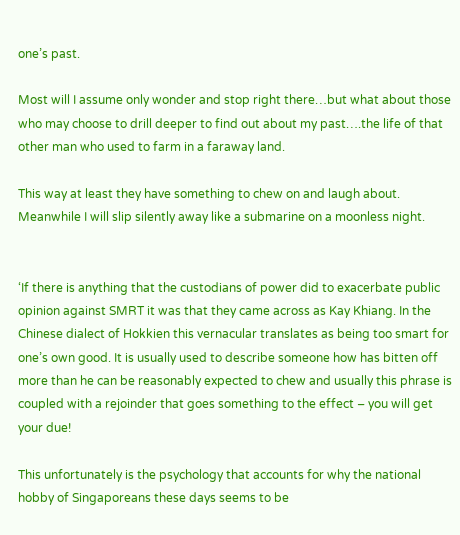one’s past.

Most will I assume only wonder and stop right there…but what about those who may choose to drill deeper to find out about my past….the life of that other man who used to farm in a faraway land.

This way at least they have something to chew on and laugh about. Meanwhile I will slip silently away like a submarine on a moonless night.


‘If there is anything that the custodians of power did to exacerbate public opinion against SMRT it was that they came across as Kay Khiang. In the Chinese dialect of Hokkien this vernacular translates as being too smart for one’s own good. It is usually used to describe someone how has bitten off more than he can be reasonably expected to chew and usually this phrase is coupled with a rejoinder that goes something to the effect – you will get your due!

This unfortunately is the psychology that accounts for why the national hobby of Singaporeans these days seems to be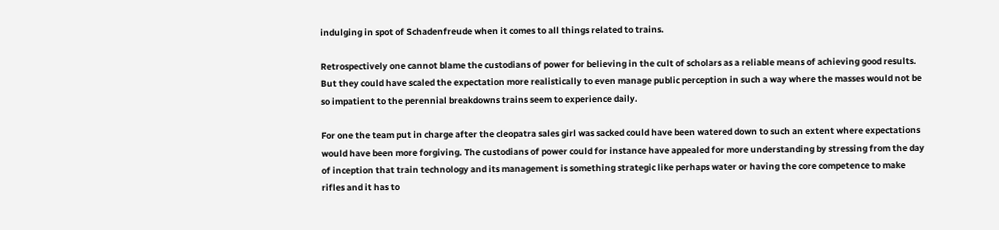indulging in spot of Schadenfreude when it comes to all things related to trains.

Retrospectively one cannot blame the custodians of power for believing in the cult of scholars as a reliable means of achieving good results. But they could have scaled the expectation more realistically to even manage public perception in such a way where the masses would not be so impatient to the perennial breakdowns trains seem to experience daily.

For one the team put in charge after the cleopatra sales girl was sacked could have been watered down to such an extent where expectations would have been more forgiving. The custodians of power could for instance have appealed for more understanding by stressing from the day of inception that train technology and its management is something strategic like perhaps water or having the core competence to make rifles and it has to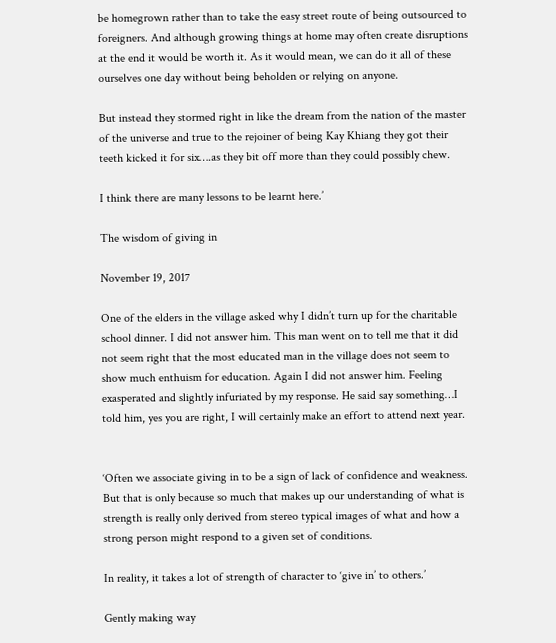be homegrown rather than to take the easy street route of being outsourced to foreigners. And although growing things at home may often create disruptions at the end it would be worth it. As it would mean, we can do it all of these ourselves one day without being beholden or relying on anyone.

But instead they stormed right in like the dream from the nation of the master of the universe and true to the rejoiner of being Kay Khiang they got their teeth kicked it for six….as they bit off more than they could possibly chew.

I think there are many lessons to be learnt here.’

The wisdom of giving in

November 19, 2017

One of the elders in the village asked why I didn’t turn up for the charitable school dinner. I did not answer him. This man went on to tell me that it did not seem right that the most educated man in the village does not seem to show much enthuism for education. Again I did not answer him. Feeling exasperated and slightly infuriated by my response. He said say something…I told him, yes you are right, I will certainly make an effort to attend next year.


‘Often we associate giving in to be a sign of lack of confidence and weakness. But that is only because so much that makes up our understanding of what is strength is really only derived from stereo typical images of what and how a strong person might respond to a given set of conditions.

In reality, it takes a lot of strength of character to ‘give in’ to others.’

Gently making way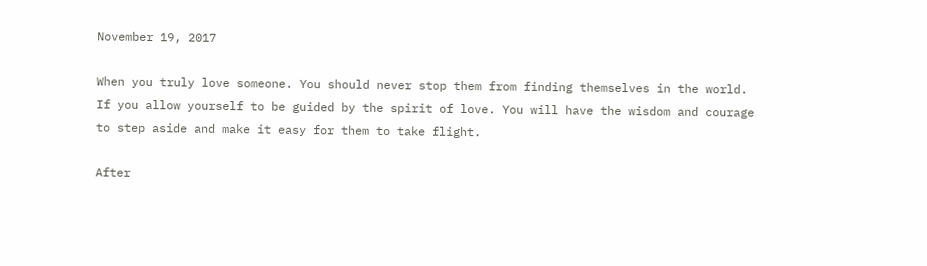November 19, 2017

When you truly love someone. You should never stop them from finding themselves in the world. If you allow yourself to be guided by the spirit of love. You will have the wisdom and courage to step aside and make it easy for them to take flight.

After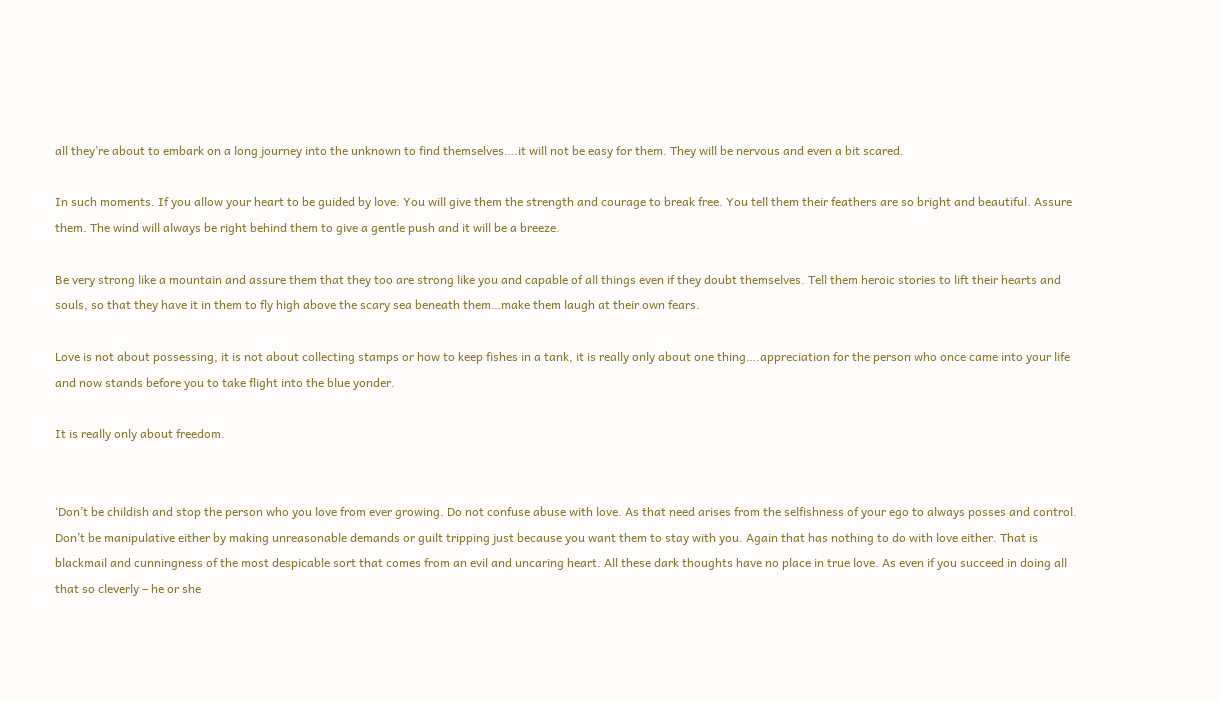all they’re about to embark on a long journey into the unknown to find themselves….it will not be easy for them. They will be nervous and even a bit scared.

In such moments. If you allow your heart to be guided by love. You will give them the strength and courage to break free. You tell them their feathers are so bright and beautiful. Assure them. The wind will always be right behind them to give a gentle push and it will be a breeze.

Be very strong like a mountain and assure them that they too are strong like you and capable of all things even if they doubt themselves. Tell them heroic stories to lift their hearts and souls, so that they have it in them to fly high above the scary sea beneath them…make them laugh at their own fears.

Love is not about possessing, it is not about collecting stamps or how to keep fishes in a tank, it is really only about one thing….appreciation for the person who once came into your life and now stands before you to take flight into the blue yonder.

It is really only about freedom.


‘Don’t be childish and stop the person who you love from ever growing. Do not confuse abuse with love. As that need arises from the selfishness of your ego to always posses and control. Don’t be manipulative either by making unreasonable demands or guilt tripping just because you want them to stay with you. Again that has nothing to do with love either. That is blackmail and cunningness of the most despicable sort that comes from an evil and uncaring heart. All these dark thoughts have no place in true love. As even if you succeed in doing all that so cleverly – he or she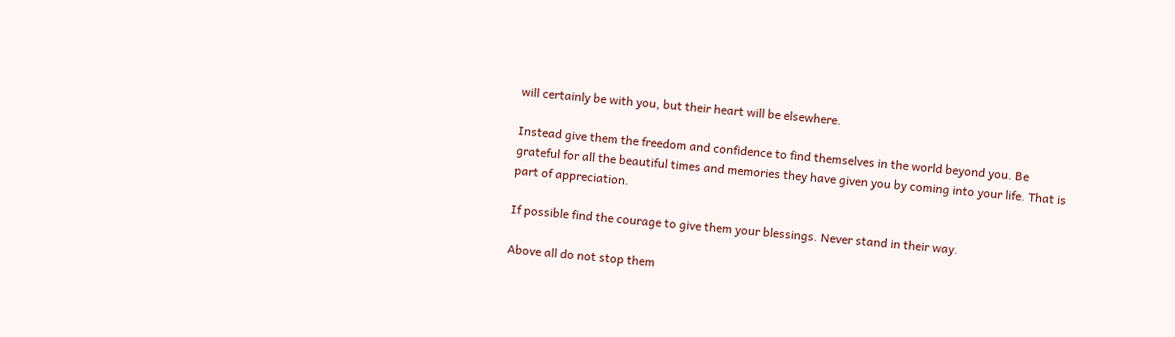will certainly be with you, but their heart will be elsewhere.

Instead give them the freedom and confidence to find themselves in the world beyond you. Be grateful for all the beautiful times and memories they have given you by coming into your life. That is part of appreciation.

If possible find the courage to give them your blessings. Never stand in their way.

Above all do not stop them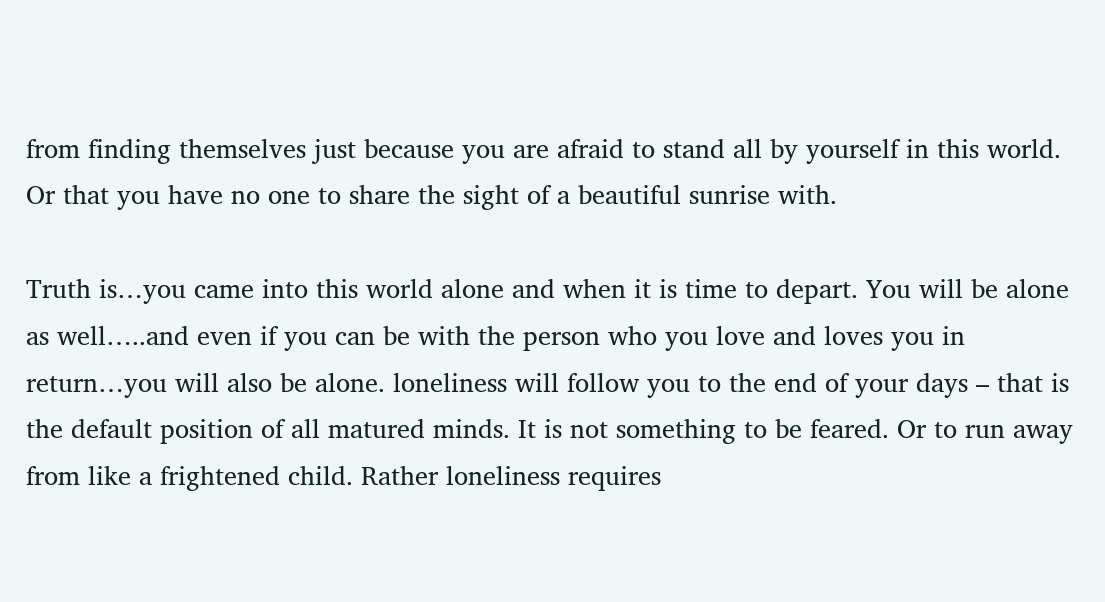from finding themselves just because you are afraid to stand all by yourself in this world. Or that you have no one to share the sight of a beautiful sunrise with.

Truth is…you came into this world alone and when it is time to depart. You will be alone as well…..and even if you can be with the person who you love and loves you in return…you will also be alone. loneliness will follow you to the end of your days – that is the default position of all matured minds. It is not something to be feared. Or to run away from like a frightened child. Rather loneliness requires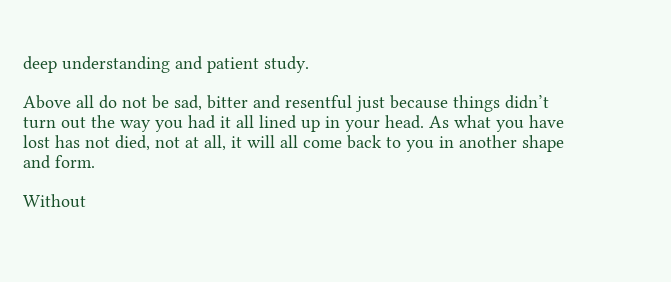deep understanding and patient study.

Above all do not be sad, bitter and resentful just because things didn’t turn out the way you had it all lined up in your head. As what you have lost has not died, not at all, it will all come back to you in another shape and form.

Without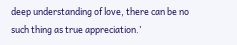deep understanding of love, there can be no such thing as true appreciation.’